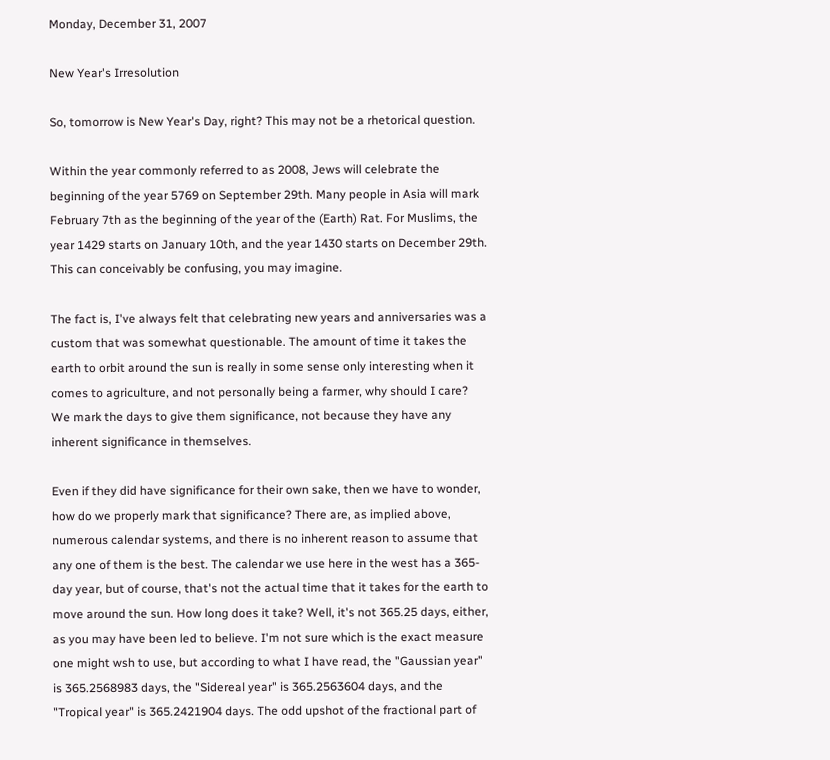Monday, December 31, 2007

New Year's Irresolution

So, tomorrow is New Year's Day, right? This may not be a rhetorical question.

Within the year commonly referred to as 2008, Jews will celebrate the beginning of the year 5769 on September 29th. Many people in Asia will mark February 7th as the beginning of the year of the (Earth) Rat. For Muslims, the year 1429 starts on January 10th, and the year 1430 starts on December 29th. This can conceivably be confusing, you may imagine.

The fact is, I've always felt that celebrating new years and anniversaries was a custom that was somewhat questionable. The amount of time it takes the earth to orbit around the sun is really in some sense only interesting when it comes to agriculture, and not personally being a farmer, why should I care? We mark the days to give them significance, not because they have any inherent significance in themselves.

Even if they did have significance for their own sake, then we have to wonder, how do we properly mark that significance? There are, as implied above, numerous calendar systems, and there is no inherent reason to assume that any one of them is the best. The calendar we use here in the west has a 365-day year, but of course, that's not the actual time that it takes for the earth to move around the sun. How long does it take? Well, it's not 365.25 days, either, as you may have been led to believe. I'm not sure which is the exact measure one might wsh to use, but according to what I have read, the "Gaussian year" is 365.2568983 days, the "Sidereal year" is 365.2563604 days, and the "Tropical year" is 365.2421904 days. The odd upshot of the fractional part of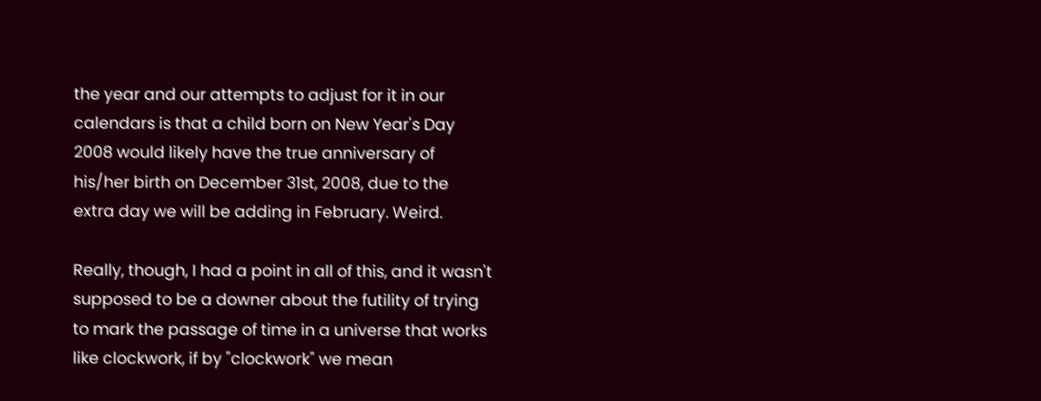the year and our attempts to adjust for it in our calendars is that a child born on New Year's Day 2008 would likely have the true anniversary of his/her birth on December 31st, 2008, due to the extra day we will be adding in February. Weird.

Really, though, I had a point in all of this, and it wasn't supposed to be a downer about the futility of trying to mark the passage of time in a universe that works like clockwork, if by "clockwork" we mean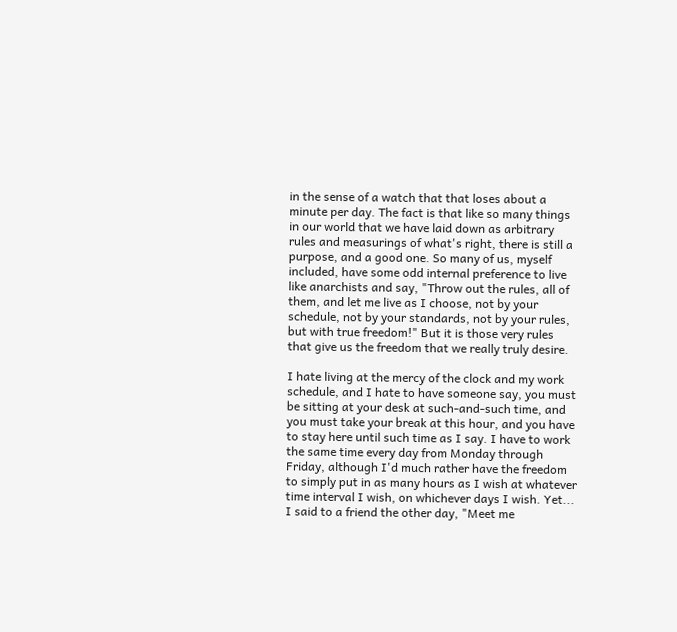in the sense of a watch that that loses about a minute per day. The fact is that like so many things in our world that we have laid down as arbitrary rules and measurings of what's right, there is still a purpose, and a good one. So many of us, myself included, have some odd internal preference to live like anarchists and say, "Throw out the rules, all of them, and let me live as I choose, not by your schedule, not by your standards, not by your rules, but with true freedom!" But it is those very rules that give us the freedom that we really truly desire.

I hate living at the mercy of the clock and my work schedule, and I hate to have someone say, you must be sitting at your desk at such-and-such time, and you must take your break at this hour, and you have to stay here until such time as I say. I have to work the same time every day from Monday through Friday, although I'd much rather have the freedom to simply put in as many hours as I wish at whatever time interval I wish, on whichever days I wish. Yet... I said to a friend the other day, "Meet me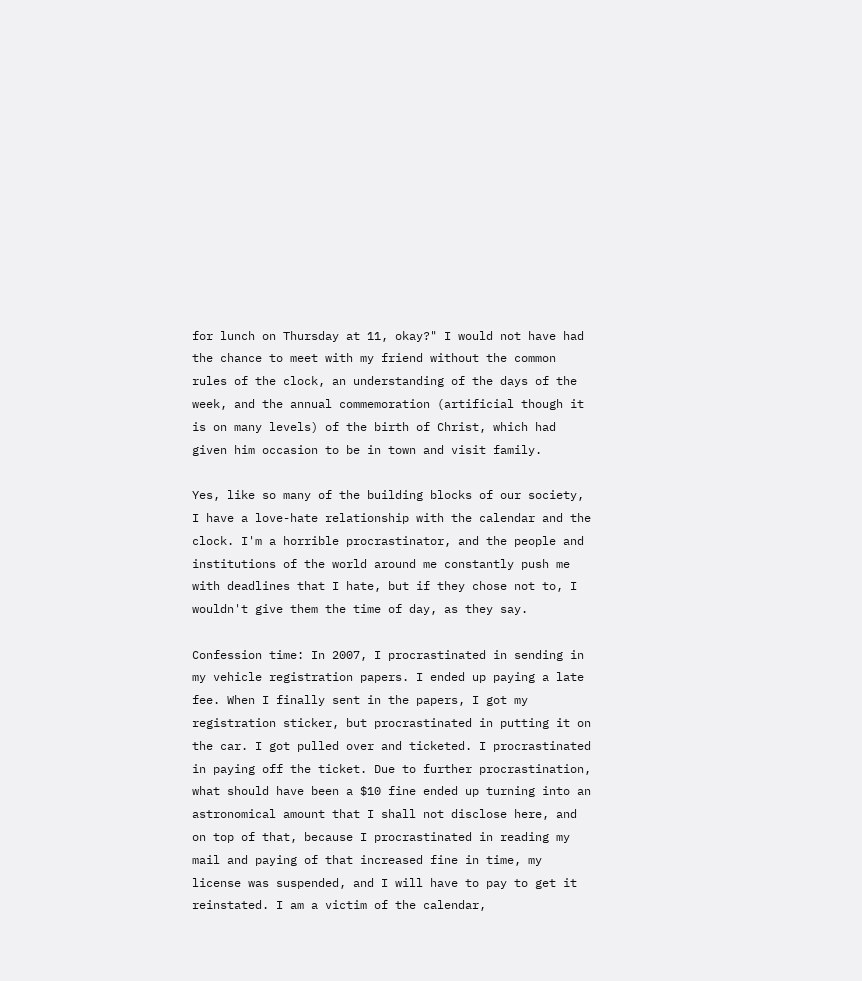for lunch on Thursday at 11, okay?" I would not have had the chance to meet with my friend without the common rules of the clock, an understanding of the days of the week, and the annual commemoration (artificial though it is on many levels) of the birth of Christ, which had given him occasion to be in town and visit family.

Yes, like so many of the building blocks of our society, I have a love-hate relationship with the calendar and the clock. I'm a horrible procrastinator, and the people and institutions of the world around me constantly push me with deadlines that I hate, but if they chose not to, I wouldn't give them the time of day, as they say.

Confession time: In 2007, I procrastinated in sending in my vehicle registration papers. I ended up paying a late fee. When I finally sent in the papers, I got my registration sticker, but procrastinated in putting it on the car. I got pulled over and ticketed. I procrastinated in paying off the ticket. Due to further procrastination, what should have been a $10 fine ended up turning into an astronomical amount that I shall not disclose here, and on top of that, because I procrastinated in reading my mail and paying of that increased fine in time, my license was suspended, and I will have to pay to get it reinstated. I am a victim of the calendar,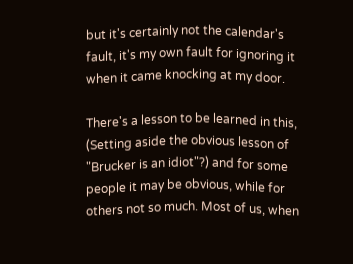but it's certainly not the calendar's fault, it's my own fault for ignoring it when it came knocking at my door.

There's a lesson to be learned in this, (Setting aside the obvious lesson of "Brucker is an idiot"?) and for some people it may be obvious, while for others not so much. Most of us, when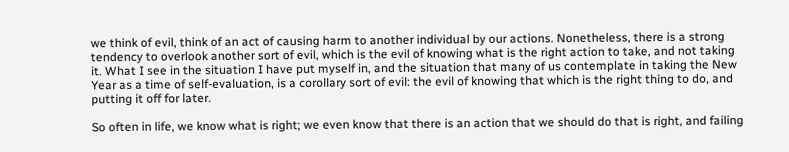we think of evil, think of an act of causing harm to another individual by our actions. Nonetheless, there is a strong tendency to overlook another sort of evil, which is the evil of knowing what is the right action to take, and not taking it. What I see in the situation I have put myself in, and the situation that many of us contemplate in taking the New Year as a time of self-evaluation, is a corollary sort of evil: the evil of knowing that which is the right thing to do, and putting it off for later.

So often in life, we know what is right; we even know that there is an action that we should do that is right, and failing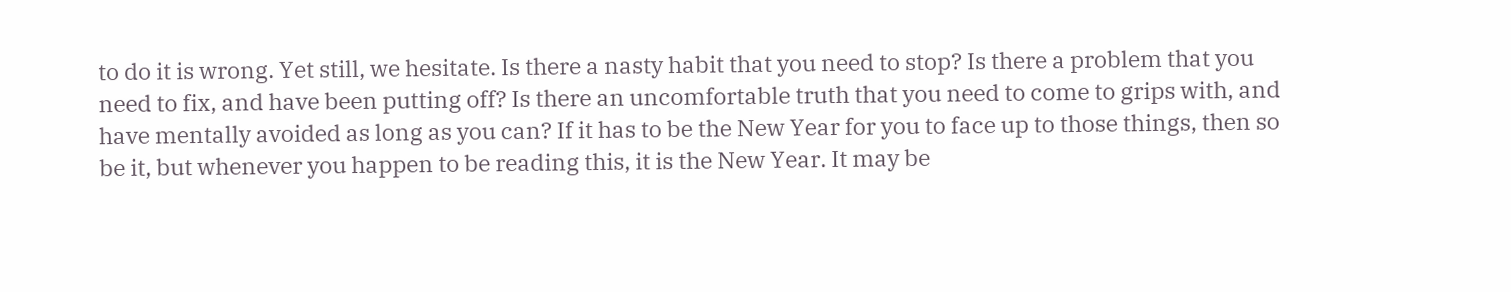to do it is wrong. Yet still, we hesitate. Is there a nasty habit that you need to stop? Is there a problem that you need to fix, and have been putting off? Is there an uncomfortable truth that you need to come to grips with, and have mentally avoided as long as you can? If it has to be the New Year for you to face up to those things, then so be it, but whenever you happen to be reading this, it is the New Year. It may be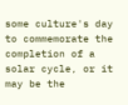some culture's day to commemorate the completion of a solar cycle, or it may be the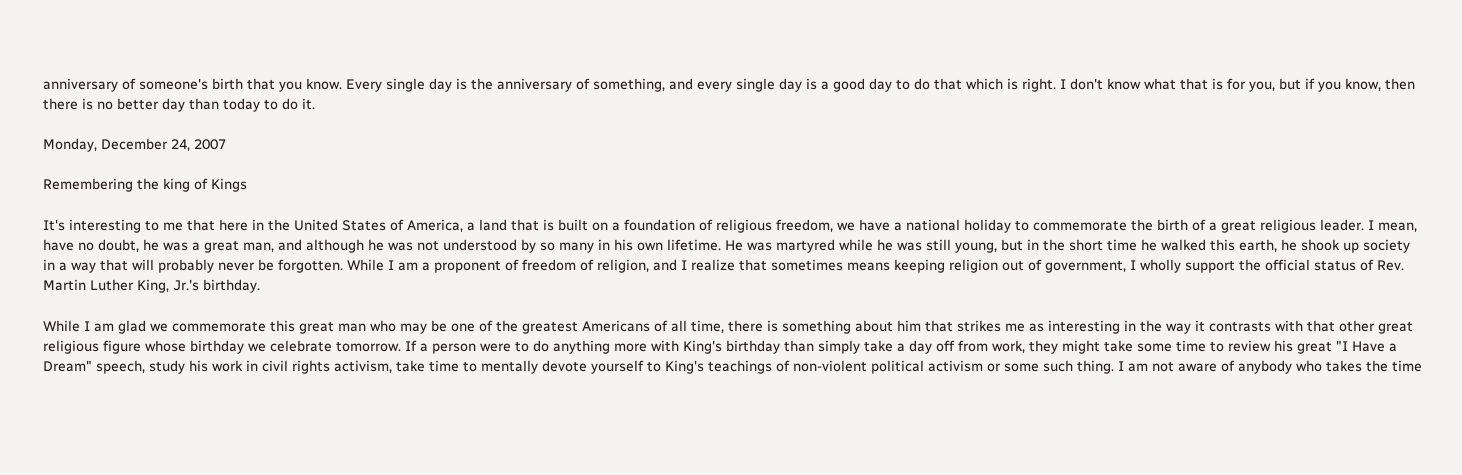anniversary of someone's birth that you know. Every single day is the anniversary of something, and every single day is a good day to do that which is right. I don't know what that is for you, but if you know, then there is no better day than today to do it.

Monday, December 24, 2007

Remembering the king of Kings

It's interesting to me that here in the United States of America, a land that is built on a foundation of religious freedom, we have a national holiday to commemorate the birth of a great religious leader. I mean, have no doubt, he was a great man, and although he was not understood by so many in his own lifetime. He was martyred while he was still young, but in the short time he walked this earth, he shook up society in a way that will probably never be forgotten. While I am a proponent of freedom of religion, and I realize that sometimes means keeping religion out of government, I wholly support the official status of Rev. Martin Luther King, Jr.'s birthday.

While I am glad we commemorate this great man who may be one of the greatest Americans of all time, there is something about him that strikes me as interesting in the way it contrasts with that other great religious figure whose birthday we celebrate tomorrow. If a person were to do anything more with King's birthday than simply take a day off from work, they might take some time to review his great "I Have a Dream" speech, study his work in civil rights activism, take time to mentally devote yourself to King's teachings of non-violent political activism or some such thing. I am not aware of anybody who takes the time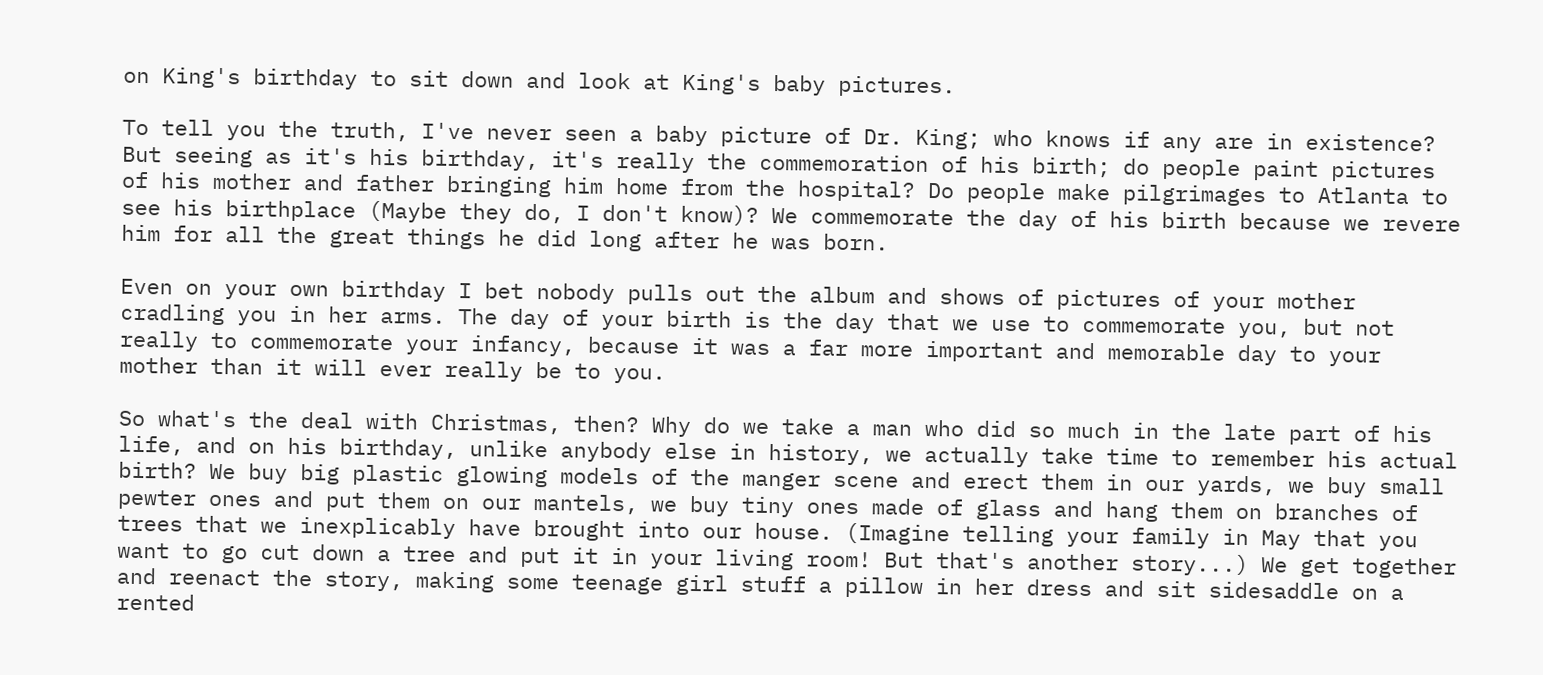on King's birthday to sit down and look at King's baby pictures.

To tell you the truth, I've never seen a baby picture of Dr. King; who knows if any are in existence? But seeing as it's his birthday, it's really the commemoration of his birth; do people paint pictures of his mother and father bringing him home from the hospital? Do people make pilgrimages to Atlanta to see his birthplace (Maybe they do, I don't know)? We commemorate the day of his birth because we revere him for all the great things he did long after he was born.

Even on your own birthday I bet nobody pulls out the album and shows of pictures of your mother cradling you in her arms. The day of your birth is the day that we use to commemorate you, but not really to commemorate your infancy, because it was a far more important and memorable day to your mother than it will ever really be to you.

So what's the deal with Christmas, then? Why do we take a man who did so much in the late part of his life, and on his birthday, unlike anybody else in history, we actually take time to remember his actual birth? We buy big plastic glowing models of the manger scene and erect them in our yards, we buy small pewter ones and put them on our mantels, we buy tiny ones made of glass and hang them on branches of trees that we inexplicably have brought into our house. (Imagine telling your family in May that you want to go cut down a tree and put it in your living room! But that's another story...) We get together and reenact the story, making some teenage girl stuff a pillow in her dress and sit sidesaddle on a rented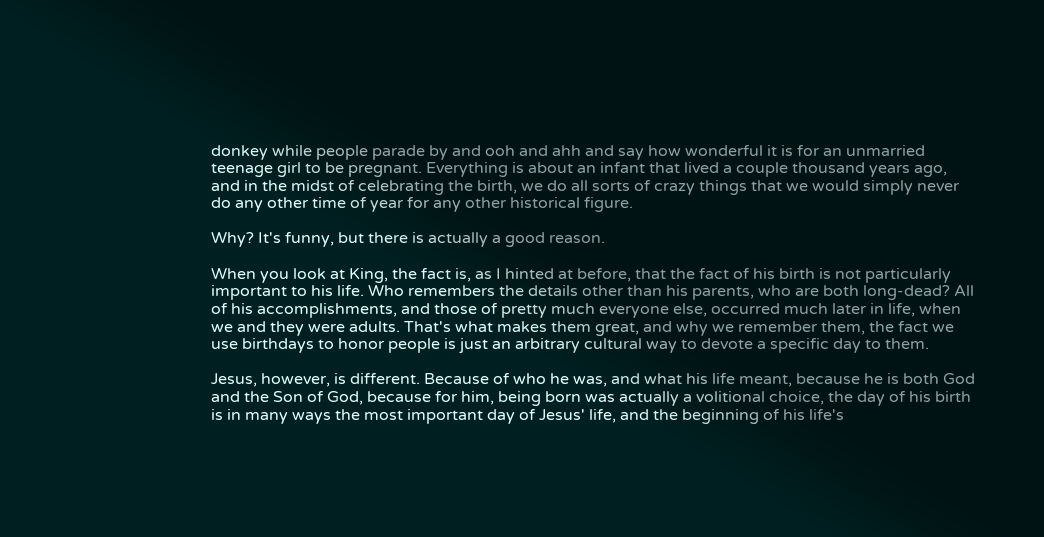donkey while people parade by and ooh and ahh and say how wonderful it is for an unmarried teenage girl to be pregnant. Everything is about an infant that lived a couple thousand years ago, and in the midst of celebrating the birth, we do all sorts of crazy things that we would simply never do any other time of year for any other historical figure.

Why? It's funny, but there is actually a good reason.

When you look at King, the fact is, as I hinted at before, that the fact of his birth is not particularly important to his life. Who remembers the details other than his parents, who are both long-dead? All of his accomplishments, and those of pretty much everyone else, occurred much later in life, when we and they were adults. That's what makes them great, and why we remember them, the fact we use birthdays to honor people is just an arbitrary cultural way to devote a specific day to them.

Jesus, however, is different. Because of who he was, and what his life meant, because he is both God and the Son of God, because for him, being born was actually a volitional choice, the day of his birth is in many ways the most important day of Jesus' life, and the beginning of his life's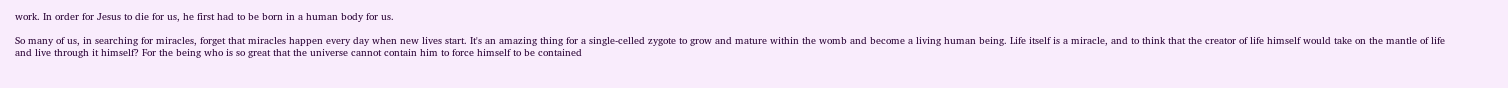work. In order for Jesus to die for us, he first had to be born in a human body for us.

So many of us, in searching for miracles, forget that miracles happen every day when new lives start. It's an amazing thing for a single-celled zygote to grow and mature within the womb and become a living human being. Life itself is a miracle, and to think that the creator of life himself would take on the mantle of life and live through it himself? For the being who is so great that the universe cannot contain him to force himself to be contained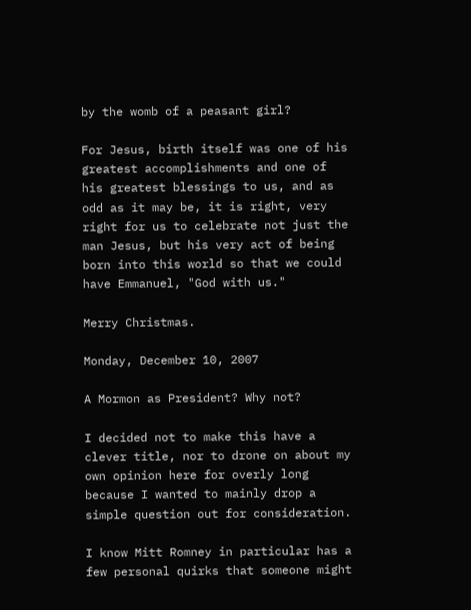by the womb of a peasant girl?

For Jesus, birth itself was one of his greatest accomplishments and one of his greatest blessings to us, and as odd as it may be, it is right, very right for us to celebrate not just the man Jesus, but his very act of being born into this world so that we could have Emmanuel, "God with us."

Merry Christmas.

Monday, December 10, 2007

A Mormon as President? Why not?

I decided not to make this have a clever title, nor to drone on about my own opinion here for overly long because I wanted to mainly drop a simple question out for consideration.

I know Mitt Romney in particular has a few personal quirks that someone might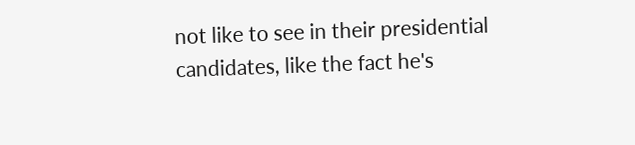not like to see in their presidential candidates, like the fact he's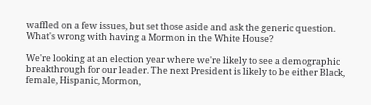waffled on a few issues, but set those aside and ask the generic question. What's wrong with having a Mormon in the White House?

We're looking at an election year where we're likely to see a demographic breakthrough for our leader. The next President is likely to be either Black, female, Hispanic, Mormon,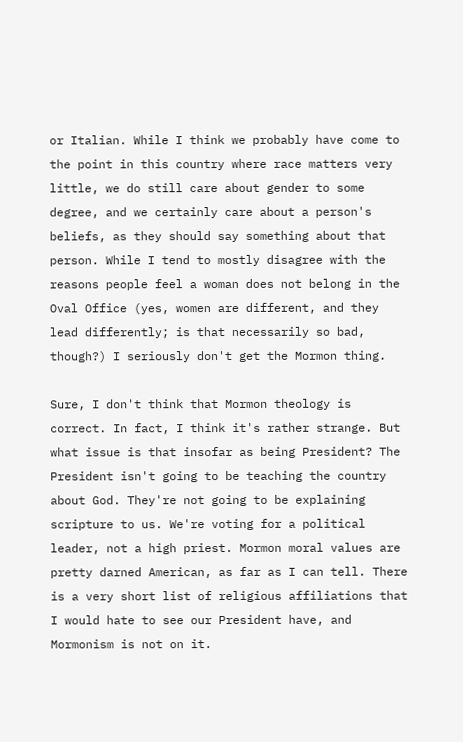or Italian. While I think we probably have come to the point in this country where race matters very little, we do still care about gender to some degree, and we certainly care about a person's beliefs, as they should say something about that person. While I tend to mostly disagree with the reasons people feel a woman does not belong in the Oval Office (yes, women are different, and they lead differently; is that necessarily so bad, though?) I seriously don't get the Mormon thing.

Sure, I don't think that Mormon theology is correct. In fact, I think it's rather strange. But what issue is that insofar as being President? The President isn't going to be teaching the country about God. They're not going to be explaining scripture to us. We're voting for a political leader, not a high priest. Mormon moral values are pretty darned American, as far as I can tell. There is a very short list of religious affiliations that I would hate to see our President have, and Mormonism is not on it.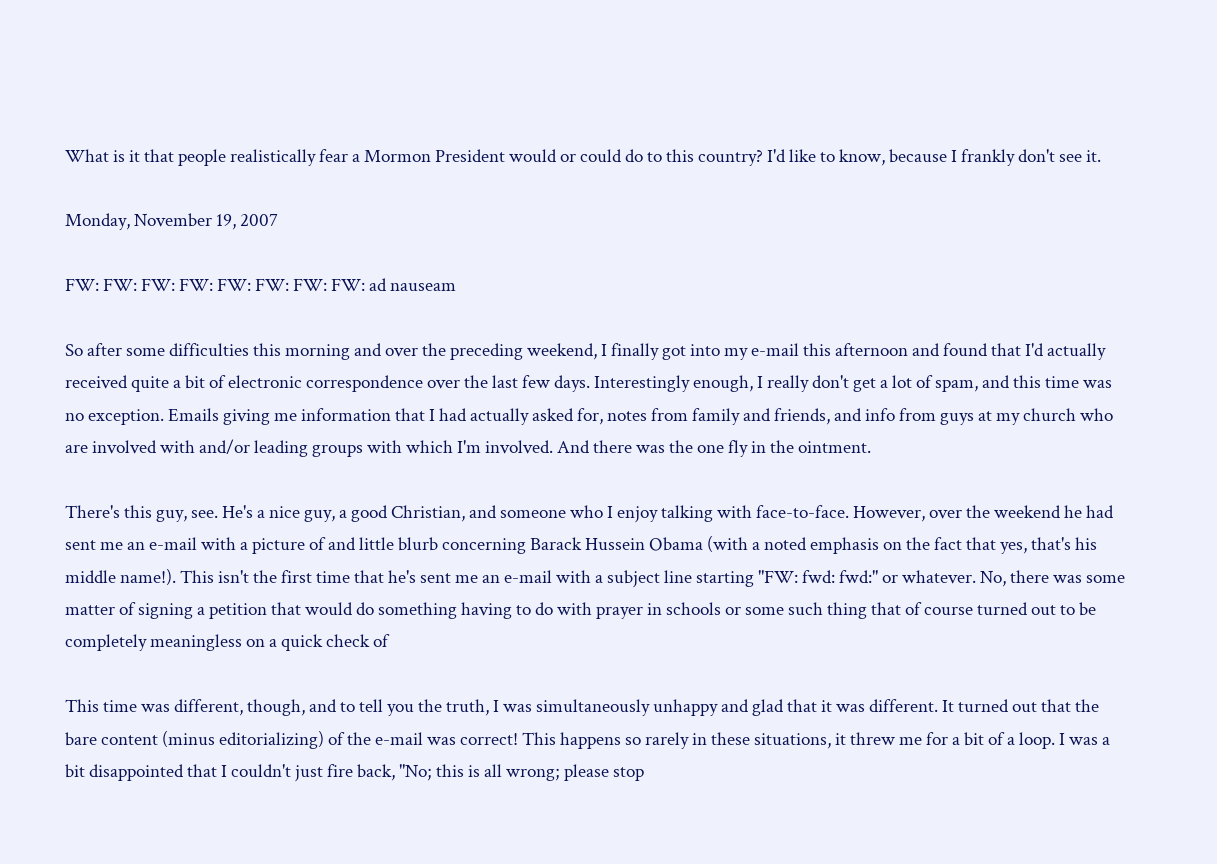What is it that people realistically fear a Mormon President would or could do to this country? I'd like to know, because I frankly don't see it.

Monday, November 19, 2007

FW: FW: FW: FW: FW: FW: FW: FW: ad nauseam

So after some difficulties this morning and over the preceding weekend, I finally got into my e-mail this afternoon and found that I'd actually received quite a bit of electronic correspondence over the last few days. Interestingly enough, I really don't get a lot of spam, and this time was no exception. Emails giving me information that I had actually asked for, notes from family and friends, and info from guys at my church who are involved with and/or leading groups with which I'm involved. And there was the one fly in the ointment.

There's this guy, see. He's a nice guy, a good Christian, and someone who I enjoy talking with face-to-face. However, over the weekend he had sent me an e-mail with a picture of and little blurb concerning Barack Hussein Obama (with a noted emphasis on the fact that yes, that's his middle name!). This isn't the first time that he's sent me an e-mail with a subject line starting "FW: fwd: fwd:" or whatever. No, there was some matter of signing a petition that would do something having to do with prayer in schools or some such thing that of course turned out to be completely meaningless on a quick check of

This time was different, though, and to tell you the truth, I was simultaneously unhappy and glad that it was different. It turned out that the bare content (minus editorializing) of the e-mail was correct! This happens so rarely in these situations, it threw me for a bit of a loop. I was a bit disappointed that I couldn't just fire back, "No; this is all wrong; please stop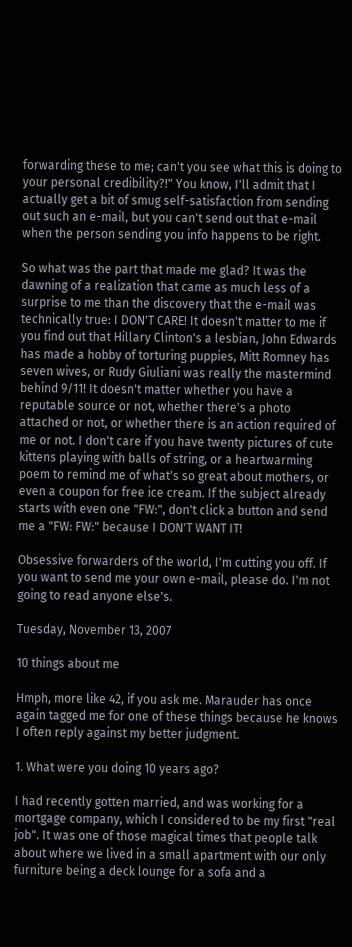forwarding these to me; can't you see what this is doing to your personal credibility?!" You know, I'll admit that I actually get a bit of smug self-satisfaction from sending out such an e-mail, but you can't send out that e-mail when the person sending you info happens to be right.

So what was the part that made me glad? It was the dawning of a realization that came as much less of a surprise to me than the discovery that the e-mail was technically true: I DON'T CARE! It doesn't matter to me if you find out that Hillary Clinton's a lesbian, John Edwards has made a hobby of torturing puppies, Mitt Romney has seven wives, or Rudy Giuliani was really the mastermind behind 9/11! It doesn't matter whether you have a reputable source or not, whether there's a photo attached or not, or whether there is an action required of me or not. I don't care if you have twenty pictures of cute kittens playing with balls of string, or a heartwarming poem to remind me of what's so great about mothers, or even a coupon for free ice cream. If the subject already starts with even one "FW:", don't click a button and send me a "FW: FW:" because I DON'T WANT IT!

Obsessive forwarders of the world, I'm cutting you off. If you want to send me your own e-mail, please do. I'm not going to read anyone else's.

Tuesday, November 13, 2007

10 things about me

Hmph, more like 42, if you ask me. Marauder has once again tagged me for one of these things because he knows I often reply against my better judgment.

1. What were you doing 10 years ago?

I had recently gotten married, and was working for a mortgage company, which I considered to be my first "real job". It was one of those magical times that people talk about where we lived in a small apartment with our only furniture being a deck lounge for a sofa and a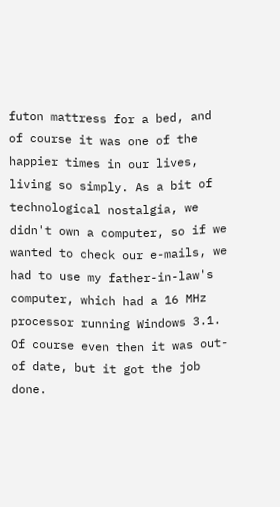futon mattress for a bed, and of course it was one of the happier times in our lives, living so simply. As a bit of technological nostalgia, we didn't own a computer, so if we wanted to check our e-mails, we had to use my father-in-law's computer, which had a 16 MHz processor running Windows 3.1. Of course even then it was out-of date, but it got the job done.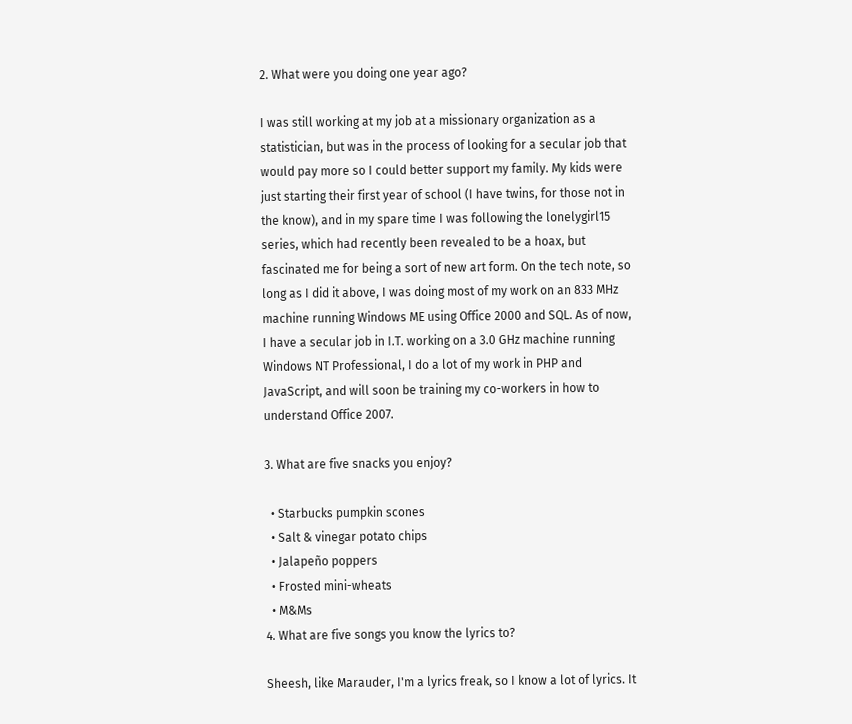2. What were you doing one year ago?

I was still working at my job at a missionary organization as a statistician, but was in the process of looking for a secular job that would pay more so I could better support my family. My kids were just starting their first year of school (I have twins, for those not in the know), and in my spare time I was following the lonelygirl15 series, which had recently been revealed to be a hoax, but fascinated me for being a sort of new art form. On the tech note, so long as I did it above, I was doing most of my work on an 833 MHz machine running Windows ME using Office 2000 and SQL. As of now, I have a secular job in I.T. working on a 3.0 GHz machine running Windows NT Professional, I do a lot of my work in PHP and JavaScript, and will soon be training my co-workers in how to understand Office 2007.

3. What are five snacks you enjoy?

  • Starbucks pumpkin scones
  • Salt & vinegar potato chips
  • Jalapeño poppers
  • Frosted mini-wheats
  • M&Ms
4. What are five songs you know the lyrics to?

Sheesh, like Marauder, I'm a lyrics freak, so I know a lot of lyrics. It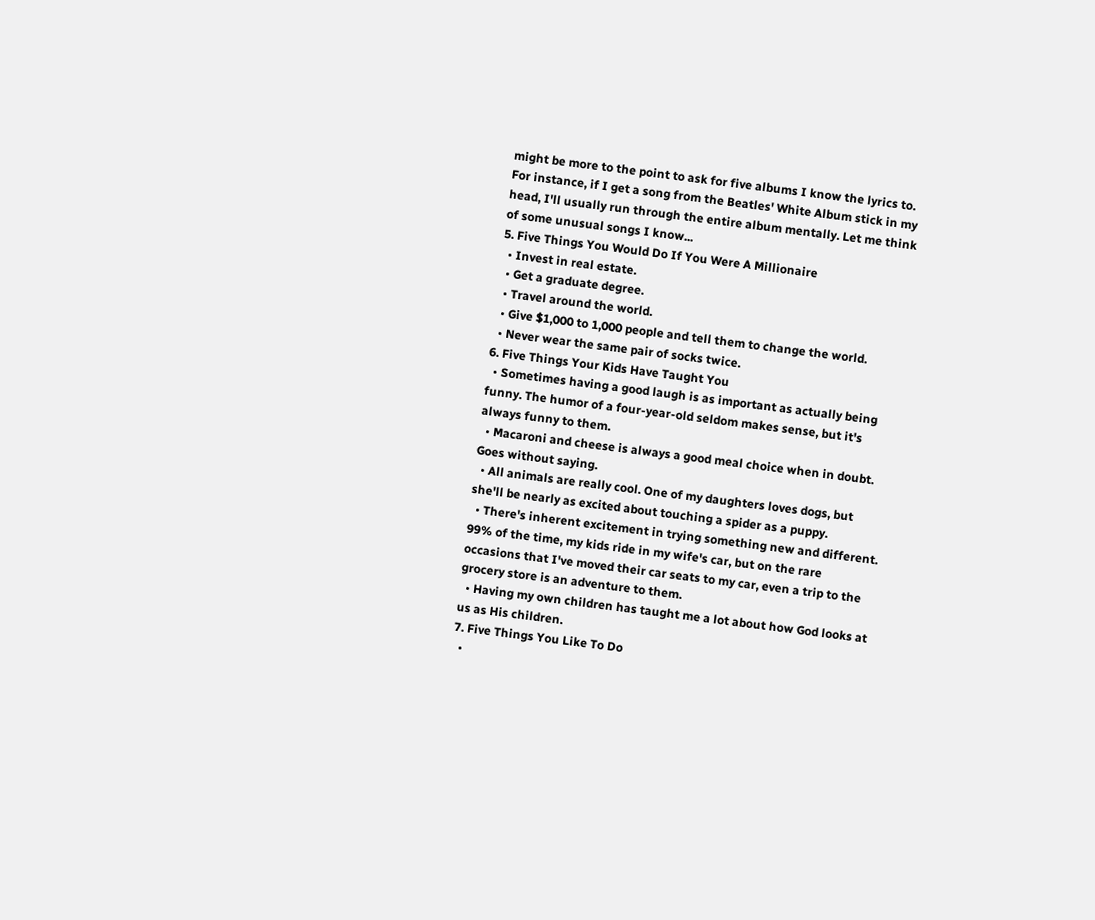might be more to the point to ask for five albums I know the lyrics to. For instance, if I get a song from the Beatles' White Album stick in my head, I'll usually run through the entire album mentally. Let me think of some unusual songs I know...
5. Five Things You Would Do If You Were A Millionaire
  • Invest in real estate.
  • Get a graduate degree.
  • Travel around the world.
  • Give $1,000 to 1,000 people and tell them to change the world.
  • Never wear the same pair of socks twice.
6. Five Things Your Kids Have Taught You
  • Sometimes having a good laugh is as important as actually being funny. The humor of a four-year-old seldom makes sense, but it's always funny to them.
  • Macaroni and cheese is always a good meal choice when in doubt. Goes without saying.
  • All animals are really cool. One of my daughters loves dogs, but she'll be nearly as excited about touching a spider as a puppy.
  • There's inherent excitement in trying something new and different. 99% of the time, my kids ride in my wife's car, but on the rare occasions that I've moved their car seats to my car, even a trip to the grocery store is an adventure to them.
  • Having my own children has taught me a lot about how God looks at us as His children.
7. Five Things You Like To Do
  •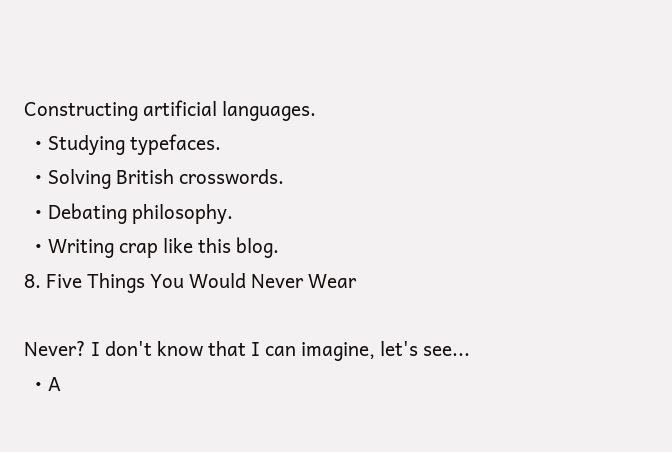Constructing artificial languages.
  • Studying typefaces.
  • Solving British crosswords.
  • Debating philosophy.
  • Writing crap like this blog.
8. Five Things You Would Never Wear

Never? I don't know that I can imagine, let's see...
  • A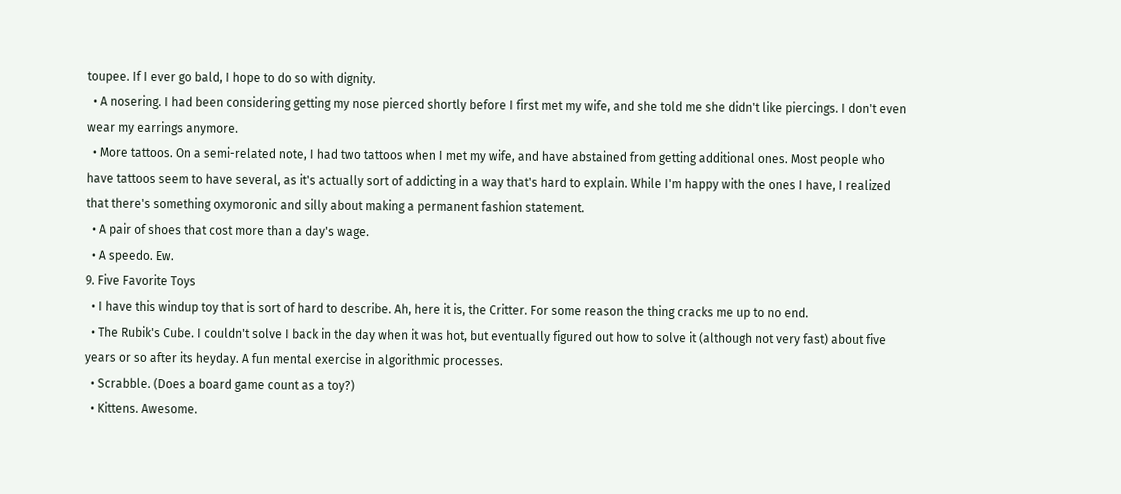toupee. If I ever go bald, I hope to do so with dignity.
  • A nosering. I had been considering getting my nose pierced shortly before I first met my wife, and she told me she didn't like piercings. I don't even wear my earrings anymore.
  • More tattoos. On a semi-related note, I had two tattoos when I met my wife, and have abstained from getting additional ones. Most people who have tattoos seem to have several, as it's actually sort of addicting in a way that's hard to explain. While I'm happy with the ones I have, I realized that there's something oxymoronic and silly about making a permanent fashion statement.
  • A pair of shoes that cost more than a day's wage.
  • A speedo. Ew.
9. Five Favorite Toys
  • I have this windup toy that is sort of hard to describe. Ah, here it is, the Critter. For some reason the thing cracks me up to no end.
  • The Rubik's Cube. I couldn't solve I back in the day when it was hot, but eventually figured out how to solve it (although not very fast) about five years or so after its heyday. A fun mental exercise in algorithmic processes.
  • Scrabble. (Does a board game count as a toy?)
  • Kittens. Awesome.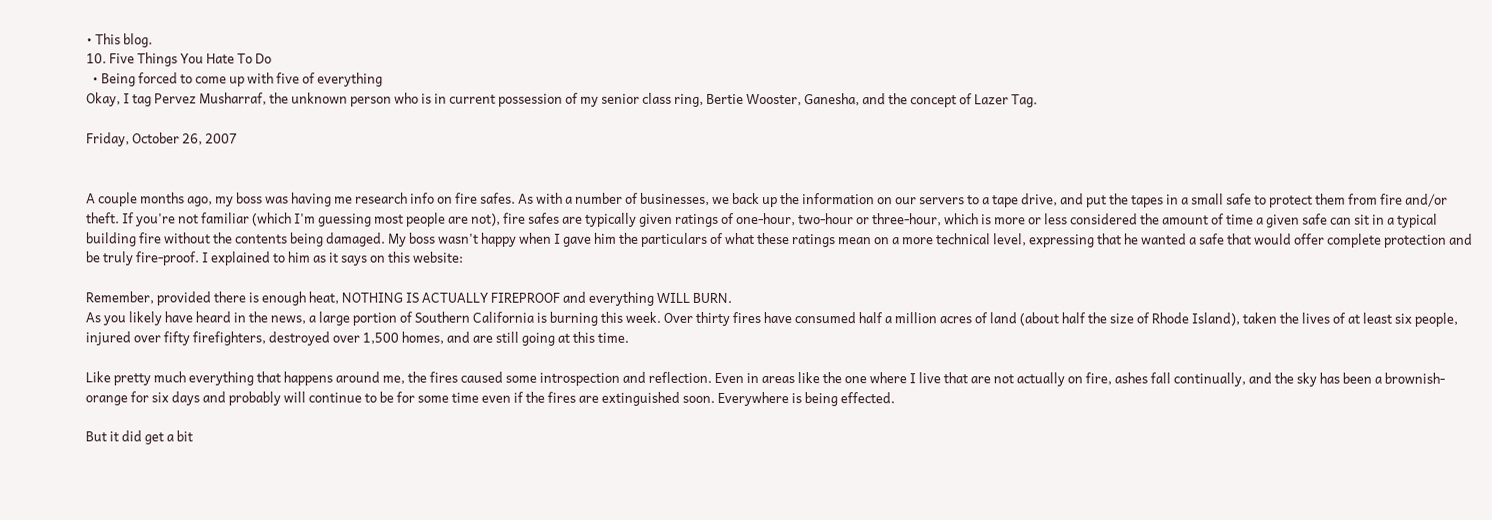• This blog.
10. Five Things You Hate To Do
  • Being forced to come up with five of everything
Okay, I tag Pervez Musharraf, the unknown person who is in current possession of my senior class ring, Bertie Wooster, Ganesha, and the concept of Lazer Tag.

Friday, October 26, 2007


A couple months ago, my boss was having me research info on fire safes. As with a number of businesses, we back up the information on our servers to a tape drive, and put the tapes in a small safe to protect them from fire and/or theft. If you're not familiar (which I'm guessing most people are not), fire safes are typically given ratings of one-hour, two-hour or three-hour, which is more or less considered the amount of time a given safe can sit in a typical building fire without the contents being damaged. My boss wasn't happy when I gave him the particulars of what these ratings mean on a more technical level, expressing that he wanted a safe that would offer complete protection and be truly fire-proof. I explained to him as it says on this website:

Remember, provided there is enough heat, NOTHING IS ACTUALLY FIREPROOF and everything WILL BURN.
As you likely have heard in the news, a large portion of Southern California is burning this week. Over thirty fires have consumed half a million acres of land (about half the size of Rhode Island), taken the lives of at least six people, injured over fifty firefighters, destroyed over 1,500 homes, and are still going at this time.

Like pretty much everything that happens around me, the fires caused some introspection and reflection. Even in areas like the one where I live that are not actually on fire, ashes fall continually, and the sky has been a brownish-orange for six days and probably will continue to be for some time even if the fires are extinguished soon. Everywhere is being effected.

But it did get a bit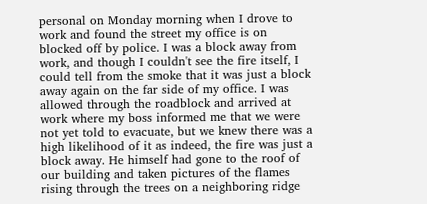personal on Monday morning when I drove to work and found the street my office is on blocked off by police. I was a block away from work, and though I couldn't see the fire itself, I could tell from the smoke that it was just a block away again on the far side of my office. I was allowed through the roadblock and arrived at work where my boss informed me that we were not yet told to evacuate, but we knew there was a high likelihood of it as indeed, the fire was just a block away. He himself had gone to the roof of our building and taken pictures of the flames rising through the trees on a neighboring ridge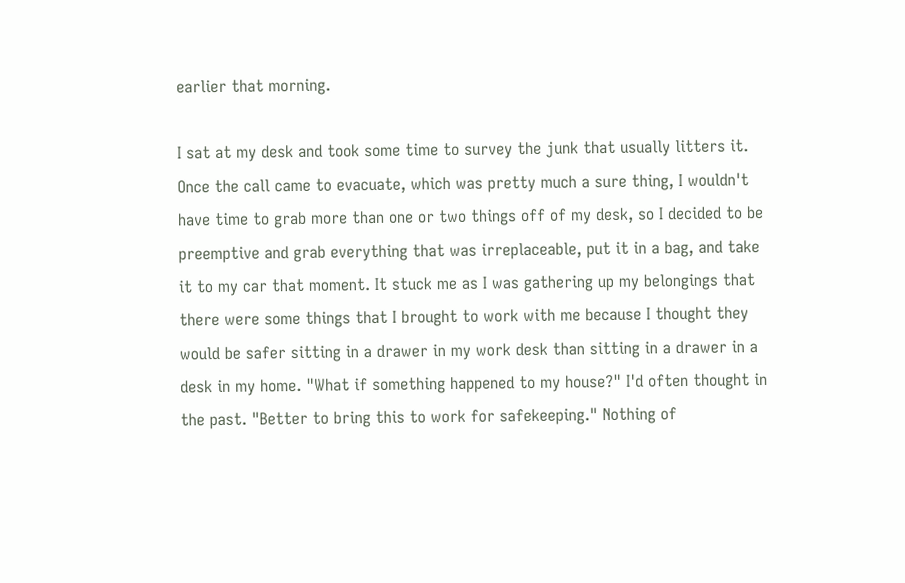earlier that morning.

I sat at my desk and took some time to survey the junk that usually litters it. Once the call came to evacuate, which was pretty much a sure thing, I wouldn't have time to grab more than one or two things off of my desk, so I decided to be preemptive and grab everything that was irreplaceable, put it in a bag, and take it to my car that moment. It stuck me as I was gathering up my belongings that there were some things that I brought to work with me because I thought they would be safer sitting in a drawer in my work desk than sitting in a drawer in a desk in my home. "What if something happened to my house?" I'd often thought in the past. "Better to bring this to work for safekeeping." Nothing of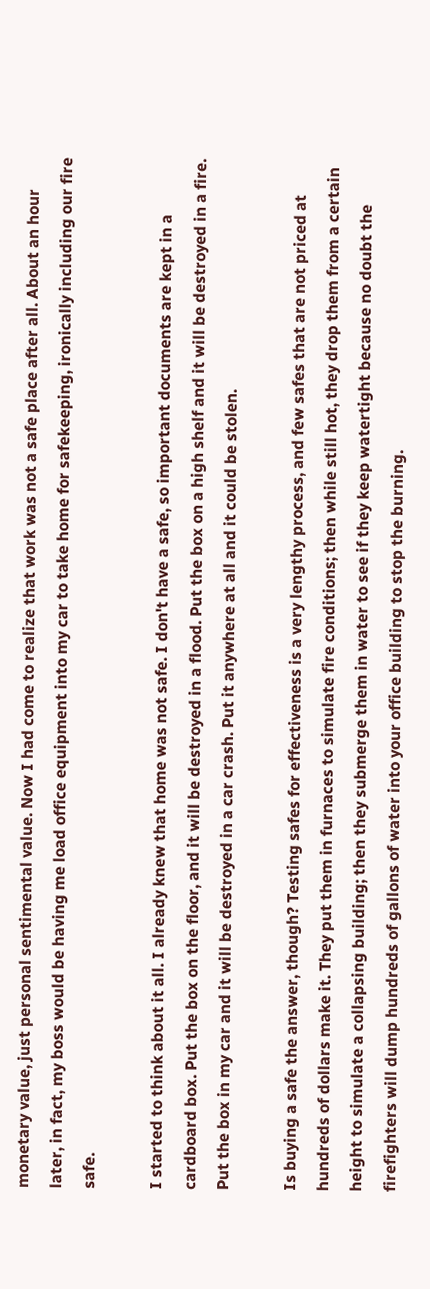monetary value, just personal sentimental value. Now I had come to realize that work was not a safe place after all. About an hour later, in fact, my boss would be having me load office equipment into my car to take home for safekeeping, ironically including our fire safe.

I started to think about it all. I already knew that home was not safe. I don't have a safe, so important documents are kept in a cardboard box. Put the box on the floor, and it will be destroyed in a flood. Put the box on a high shelf and it will be destroyed in a fire. Put the box in my car and it will be destroyed in a car crash. Put it anywhere at all and it could be stolen.

Is buying a safe the answer, though? Testing safes for effectiveness is a very lengthy process, and few safes that are not priced at hundreds of dollars make it. They put them in furnaces to simulate fire conditions; then while still hot, they drop them from a certain height to simulate a collapsing building; then they submerge them in water to see if they keep watertight because no doubt the firefighters will dump hundreds of gallons of water into your office building to stop the burning.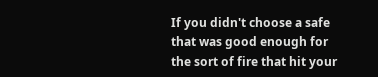If you didn't choose a safe that was good enough for the sort of fire that hit your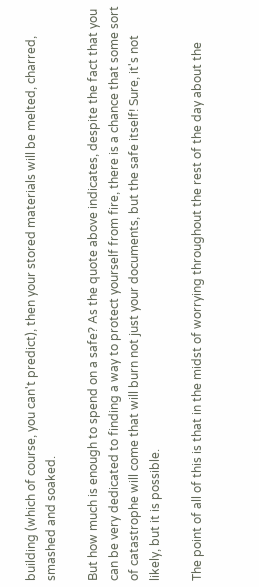building (which of course, you can't predict), then your stored materials will be melted, charred, smashed and soaked.

But how much is enough to spend on a safe? As the quote above indicates, despite the fact that you can be very dedicated to finding a way to protect yourself from fire, there is a chance that some sort of catastrophe will come that will burn not just your documents, but the safe itself! Sure, it's not likely, but it is possible.

The point of all of this is that in the midst of worrying throughout the rest of the day about the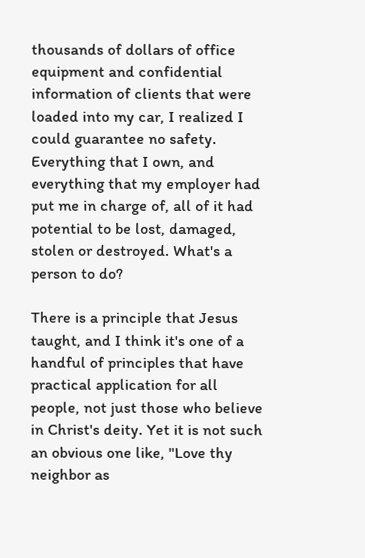thousands of dollars of office equipment and confidential information of clients that were loaded into my car, I realized I could guarantee no safety. Everything that I own, and everything that my employer had put me in charge of, all of it had potential to be lost, damaged, stolen or destroyed. What's a person to do?

There is a principle that Jesus taught, and I think it's one of a handful of principles that have practical application for all people, not just those who believe in Christ's deity. Yet it is not such an obvious one like, "Love thy neighbor as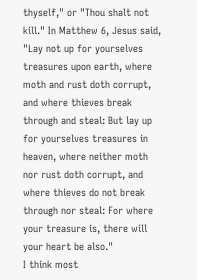thyself," or "Thou shalt not kill." In Matthew 6, Jesus said,
"Lay not up for yourselves treasures upon earth, where moth and rust doth corrupt, and where thieves break through and steal: But lay up for yourselves treasures in heaven, where neither moth nor rust doth corrupt, and where thieves do not break through nor steal: For where your treasure is, there will your heart be also."
I think most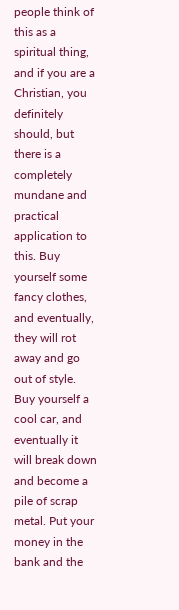people think of this as a spiritual thing, and if you are a Christian, you definitely should, but there is a completely mundane and practical application to this. Buy yourself some fancy clothes, and eventually, they will rot away and go out of style. Buy yourself a cool car, and eventually it will break down and become a pile of scrap metal. Put your money in the bank and the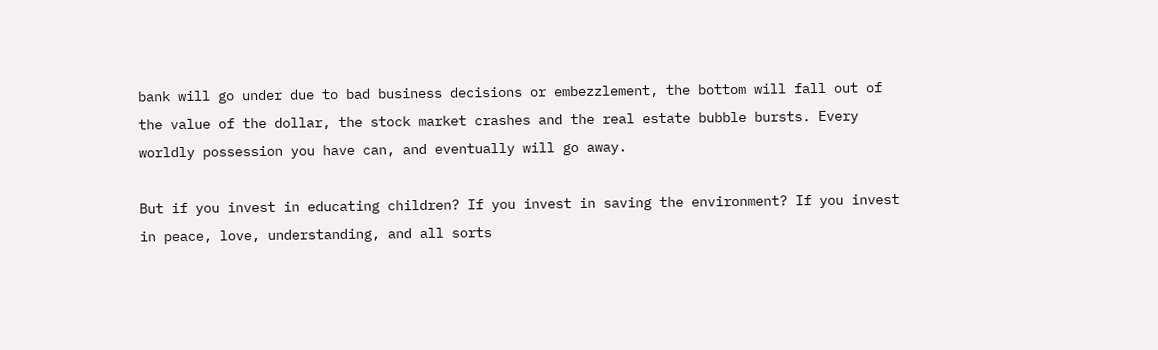bank will go under due to bad business decisions or embezzlement, the bottom will fall out of the value of the dollar, the stock market crashes and the real estate bubble bursts. Every worldly possession you have can, and eventually will go away.

But if you invest in educating children? If you invest in saving the environment? If you invest in peace, love, understanding, and all sorts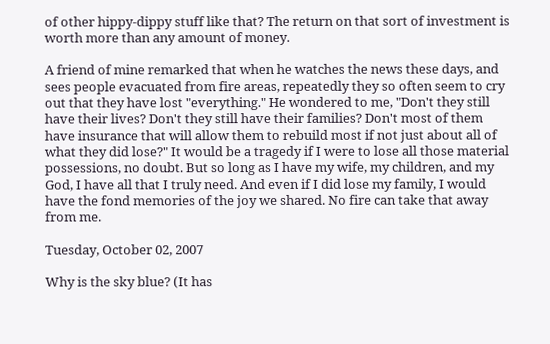of other hippy-dippy stuff like that? The return on that sort of investment is worth more than any amount of money.

A friend of mine remarked that when he watches the news these days, and sees people evacuated from fire areas, repeatedly they so often seem to cry out that they have lost "everything." He wondered to me, "Don't they still have their lives? Don't they still have their families? Don't most of them have insurance that will allow them to rebuild most if not just about all of what they did lose?" It would be a tragedy if I were to lose all those material possessions, no doubt. But so long as I have my wife, my children, and my God, I have all that I truly need. And even if I did lose my family, I would have the fond memories of the joy we shared. No fire can take that away from me.

Tuesday, October 02, 2007

Why is the sky blue? (It has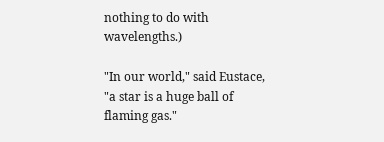nothing to do with wavelengths.)

"In our world," said Eustace, "a star is a huge ball of flaming gas."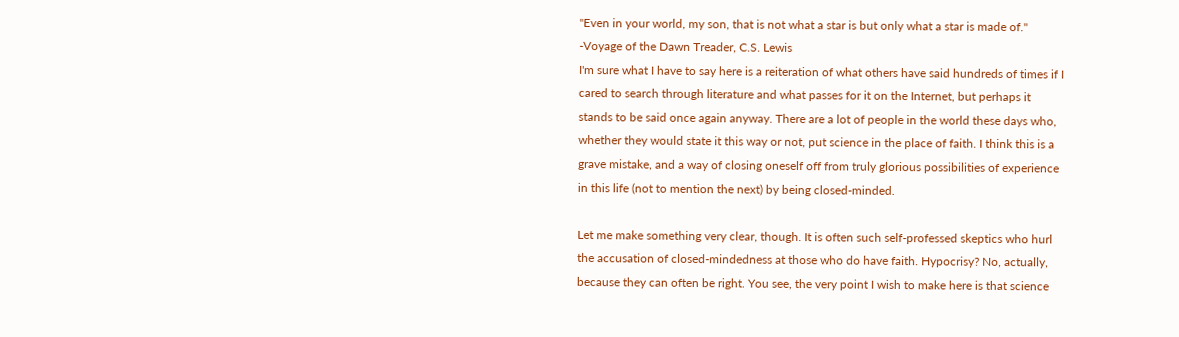"Even in your world, my son, that is not what a star is but only what a star is made of."
-Voyage of the Dawn Treader, C.S. Lewis
I'm sure what I have to say here is a reiteration of what others have said hundreds of times if I cared to search through literature and what passes for it on the Internet, but perhaps it stands to be said once again anyway. There are a lot of people in the world these days who, whether they would state it this way or not, put science in the place of faith. I think this is a grave mistake, and a way of closing oneself off from truly glorious possibilities of experience in this life (not to mention the next) by being closed-minded.

Let me make something very clear, though. It is often such self-professed skeptics who hurl the accusation of closed-mindedness at those who do have faith. Hypocrisy? No, actually, because they can often be right. You see, the very point I wish to make here is that science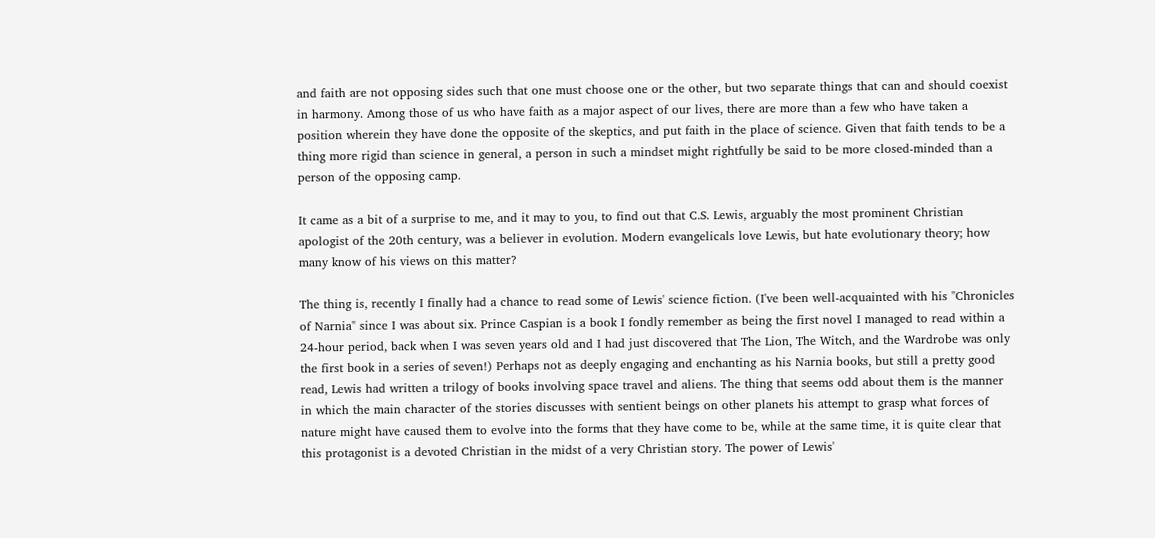and faith are not opposing sides such that one must choose one or the other, but two separate things that can and should coexist in harmony. Among those of us who have faith as a major aspect of our lives, there are more than a few who have taken a position wherein they have done the opposite of the skeptics, and put faith in the place of science. Given that faith tends to be a thing more rigid than science in general, a person in such a mindset might rightfully be said to be more closed-minded than a person of the opposing camp.

It came as a bit of a surprise to me, and it may to you, to find out that C.S. Lewis, arguably the most prominent Christian apologist of the 20th century, was a believer in evolution. Modern evangelicals love Lewis, but hate evolutionary theory; how many know of his views on this matter?

The thing is, recently I finally had a chance to read some of Lewis' science fiction. (I've been well-acquainted with his "Chronicles of Narnia" since I was about six. Prince Caspian is a book I fondly remember as being the first novel I managed to read within a 24-hour period, back when I was seven years old and I had just discovered that The Lion, The Witch, and the Wardrobe was only the first book in a series of seven!) Perhaps not as deeply engaging and enchanting as his Narnia books, but still a pretty good read, Lewis had written a trilogy of books involving space travel and aliens. The thing that seems odd about them is the manner in which the main character of the stories discusses with sentient beings on other planets his attempt to grasp what forces of nature might have caused them to evolve into the forms that they have come to be, while at the same time, it is quite clear that this protagonist is a devoted Christian in the midst of a very Christian story. The power of Lewis'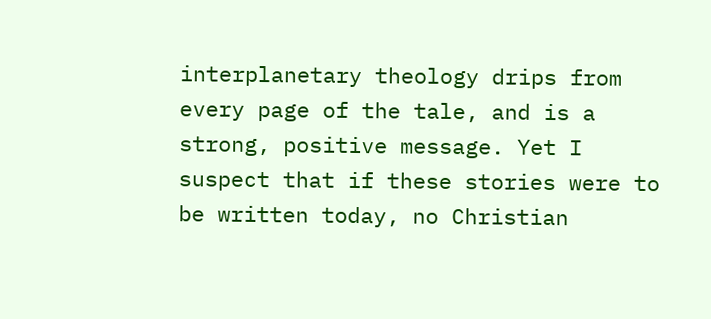interplanetary theology drips from every page of the tale, and is a strong, positive message. Yet I suspect that if these stories were to be written today, no Christian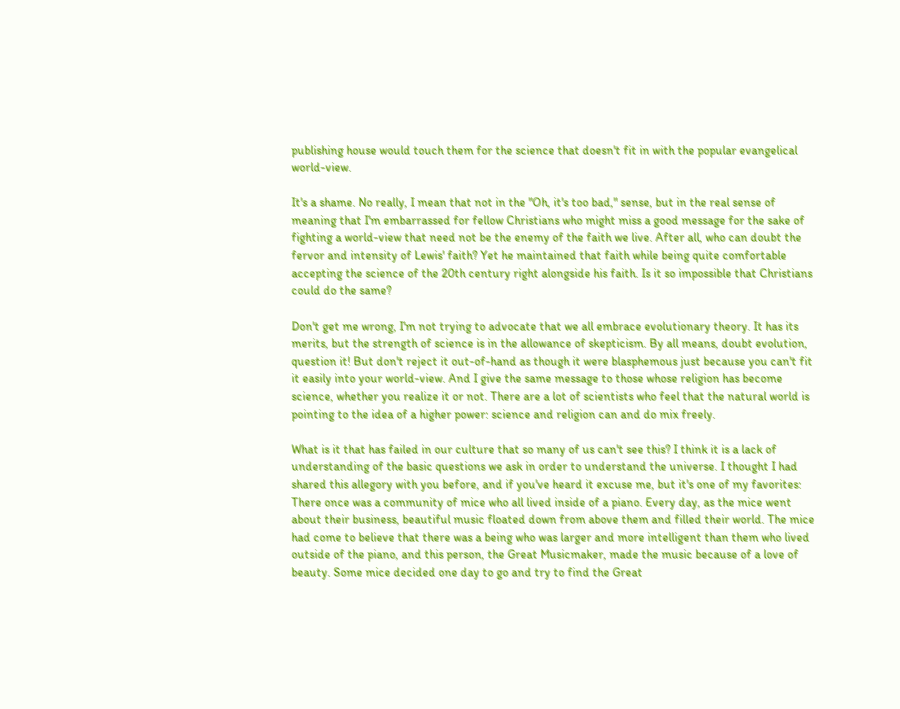publishing house would touch them for the science that doesn't fit in with the popular evangelical world-view.

It's a shame. No really, I mean that not in the "Oh, it's too bad," sense, but in the real sense of meaning that I'm embarrassed for fellow Christians who might miss a good message for the sake of fighting a world-view that need not be the enemy of the faith we live. After all, who can doubt the fervor and intensity of Lewis' faith? Yet he maintained that faith while being quite comfortable accepting the science of the 20th century right alongside his faith. Is it so impossible that Christians could do the same?

Don't get me wrong, I'm not trying to advocate that we all embrace evolutionary theory. It has its merits, but the strength of science is in the allowance of skepticism. By all means, doubt evolution, question it! But don't reject it out-of-hand as though it were blasphemous just because you can't fit it easily into your world-view. And I give the same message to those whose religion has become science, whether you realize it or not. There are a lot of scientists who feel that the natural world is pointing to the idea of a higher power: science and religion can and do mix freely.

What is it that has failed in our culture that so many of us can't see this? I think it is a lack of understanding of the basic questions we ask in order to understand the universe. I thought I had shared this allegory with you before, and if you've heard it excuse me, but it's one of my favorites: There once was a community of mice who all lived inside of a piano. Every day, as the mice went about their business, beautiful music floated down from above them and filled their world. The mice had come to believe that there was a being who was larger and more intelligent than them who lived outside of the piano, and this person, the Great Musicmaker, made the music because of a love of beauty. Some mice decided one day to go and try to find the Great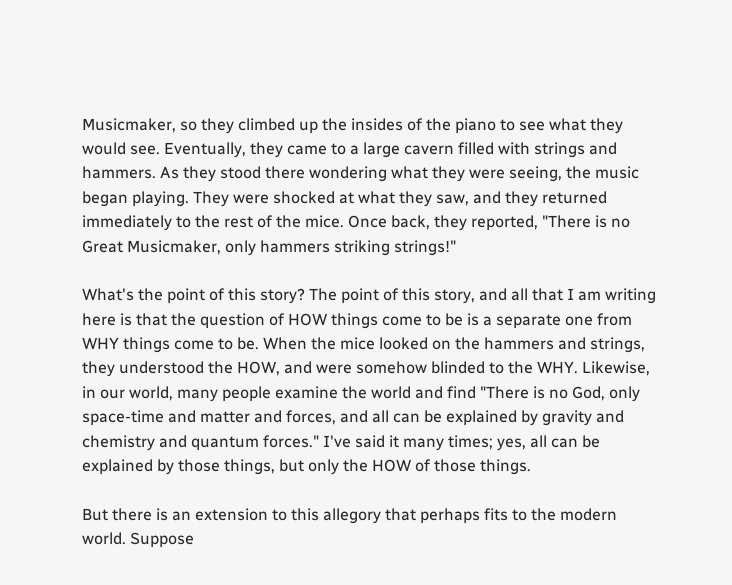Musicmaker, so they climbed up the insides of the piano to see what they would see. Eventually, they came to a large cavern filled with strings and hammers. As they stood there wondering what they were seeing, the music began playing. They were shocked at what they saw, and they returned immediately to the rest of the mice. Once back, they reported, "There is no Great Musicmaker, only hammers striking strings!"

What's the point of this story? The point of this story, and all that I am writing here is that the question of HOW things come to be is a separate one from WHY things come to be. When the mice looked on the hammers and strings, they understood the HOW, and were somehow blinded to the WHY. Likewise, in our world, many people examine the world and find "There is no God, only space-time and matter and forces, and all can be explained by gravity and chemistry and quantum forces." I've said it many times; yes, all can be explained by those things, but only the HOW of those things.

But there is an extension to this allegory that perhaps fits to the modern world. Suppose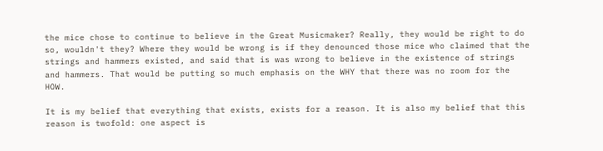the mice chose to continue to believe in the Great Musicmaker? Really, they would be right to do so, wouldn't they? Where they would be wrong is if they denounced those mice who claimed that the strings and hammers existed, and said that is was wrong to believe in the existence of strings and hammers. That would be putting so much emphasis on the WHY that there was no room for the HOW.

It is my belief that everything that exists, exists for a reason. It is also my belief that this reason is twofold: one aspect is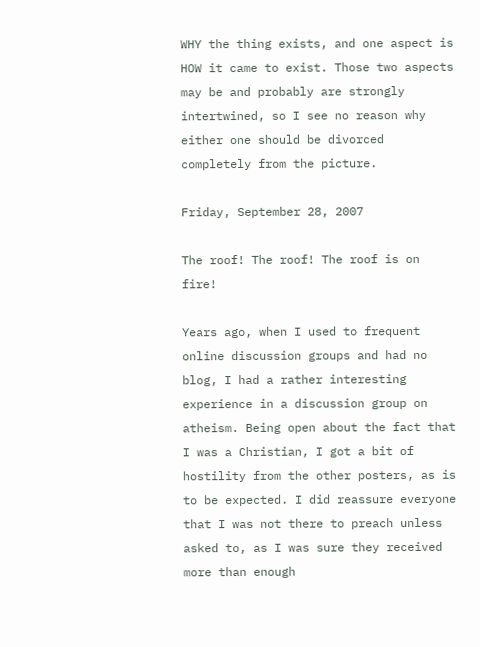WHY the thing exists, and one aspect is HOW it came to exist. Those two aspects may be and probably are strongly intertwined, so I see no reason why either one should be divorced completely from the picture.

Friday, September 28, 2007

The roof! The roof! The roof is on fire!

Years ago, when I used to frequent online discussion groups and had no blog, I had a rather interesting experience in a discussion group on atheism. Being open about the fact that I was a Christian, I got a bit of hostility from the other posters, as is to be expected. I did reassure everyone that I was not there to preach unless asked to, as I was sure they received more than enough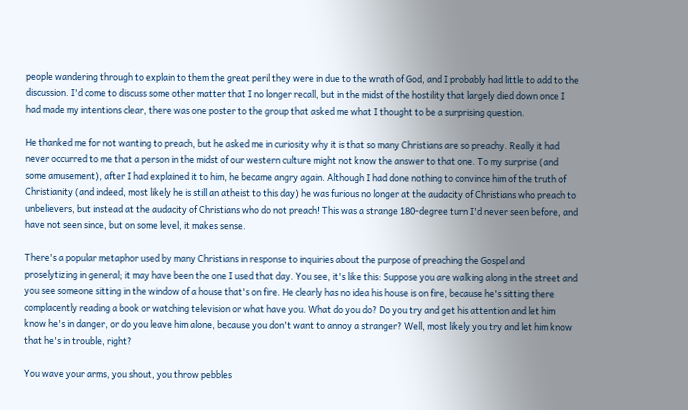people wandering through to explain to them the great peril they were in due to the wrath of God, and I probably had little to add to the discussion. I'd come to discuss some other matter that I no longer recall, but in the midst of the hostility that largely died down once I had made my intentions clear, there was one poster to the group that asked me what I thought to be a surprising question.

He thanked me for not wanting to preach, but he asked me in curiosity why it is that so many Christians are so preachy. Really it had never occurred to me that a person in the midst of our western culture might not know the answer to that one. To my surprise (and some amusement), after I had explained it to him, he became angry again. Although I had done nothing to convince him of the truth of Christianity (and indeed, most likely he is still an atheist to this day) he was furious no longer at the audacity of Christians who preach to unbelievers, but instead at the audacity of Christians who do not preach! This was a strange 180-degree turn I'd never seen before, and have not seen since, but on some level, it makes sense.

There's a popular metaphor used by many Christians in response to inquiries about the purpose of preaching the Gospel and proselytizing in general; it may have been the one I used that day. You see, it's like this: Suppose you are walking along in the street and you see someone sitting in the window of a house that's on fire. He clearly has no idea his house is on fire, because he's sitting there complacently reading a book or watching television or what have you. What do you do? Do you try and get his attention and let him know he's in danger, or do you leave him alone, because you don't want to annoy a stranger? Well, most likely you try and let him know that he's in trouble, right?

You wave your arms, you shout, you throw pebbles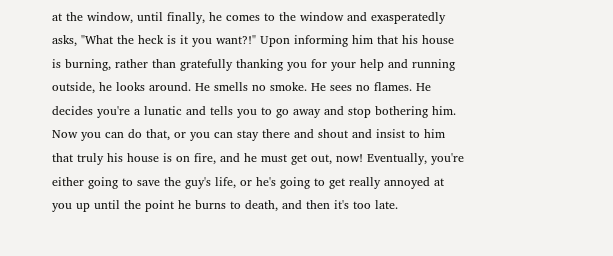at the window, until finally, he comes to the window and exasperatedly asks, "What the heck is it you want?!" Upon informing him that his house is burning, rather than gratefully thanking you for your help and running outside, he looks around. He smells no smoke. He sees no flames. He decides you're a lunatic and tells you to go away and stop bothering him. Now you can do that, or you can stay there and shout and insist to him that truly his house is on fire, and he must get out, now! Eventually, you're either going to save the guy's life, or he's going to get really annoyed at you up until the point he burns to death, and then it's too late.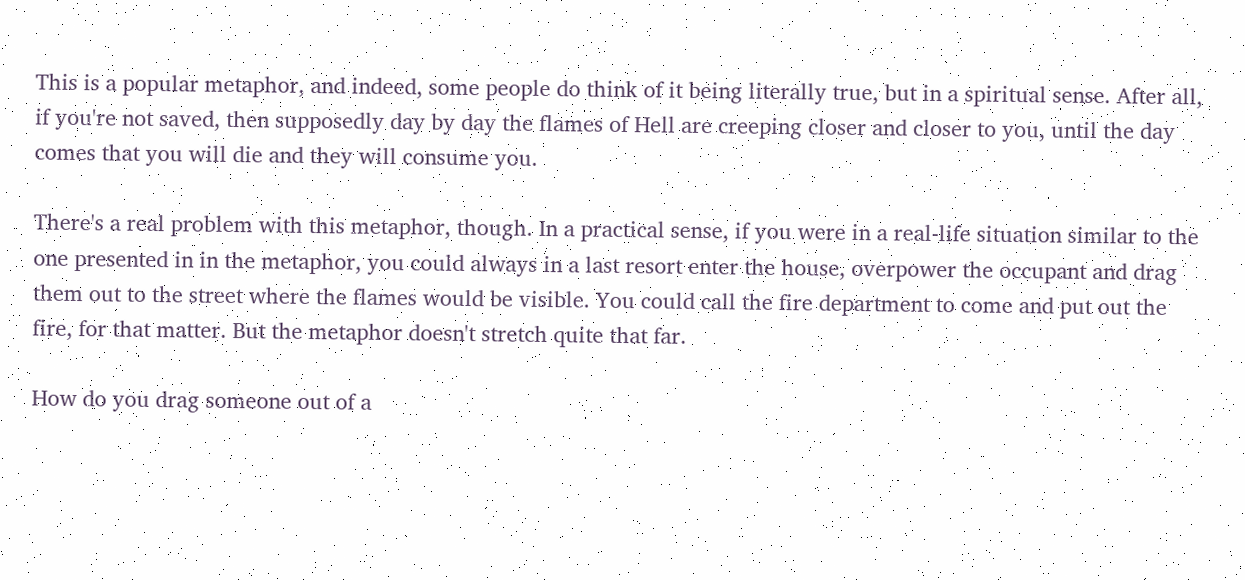This is a popular metaphor, and indeed, some people do think of it being literally true, but in a spiritual sense. After all, if you're not saved, then supposedly day by day the flames of Hell are creeping closer and closer to you, until the day comes that you will die and they will consume you.

There's a real problem with this metaphor, though. In a practical sense, if you were in a real-life situation similar to the one presented in in the metaphor, you could always in a last resort enter the house, overpower the occupant and drag them out to the street where the flames would be visible. You could call the fire department to come and put out the fire, for that matter. But the metaphor doesn't stretch quite that far.

How do you drag someone out of a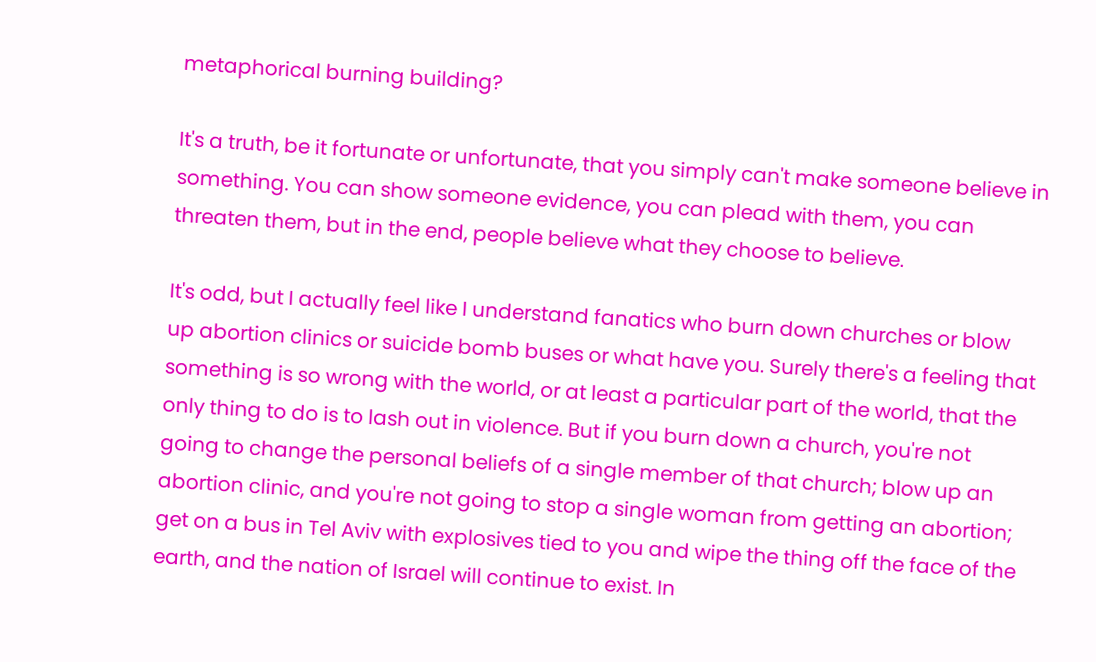metaphorical burning building?

It's a truth, be it fortunate or unfortunate, that you simply can't make someone believe in something. You can show someone evidence, you can plead with them, you can threaten them, but in the end, people believe what they choose to believe.

It's odd, but I actually feel like I understand fanatics who burn down churches or blow up abortion clinics or suicide bomb buses or what have you. Surely there's a feeling that something is so wrong with the world, or at least a particular part of the world, that the only thing to do is to lash out in violence. But if you burn down a church, you're not going to change the personal beliefs of a single member of that church; blow up an abortion clinic, and you're not going to stop a single woman from getting an abortion; get on a bus in Tel Aviv with explosives tied to you and wipe the thing off the face of the earth, and the nation of Israel will continue to exist. In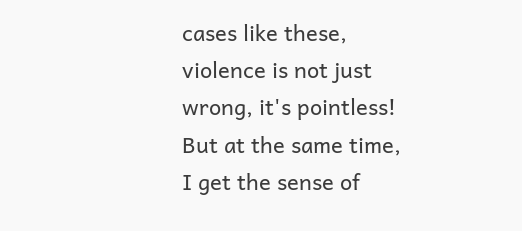cases like these, violence is not just wrong, it's pointless! But at the same time, I get the sense of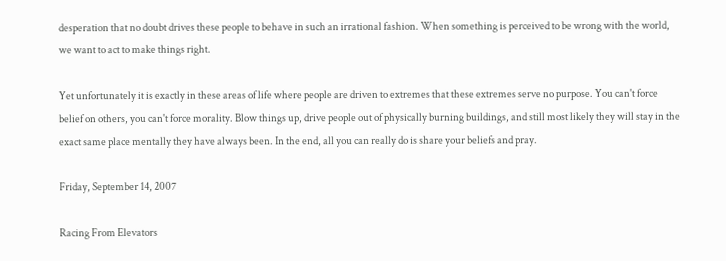desperation that no doubt drives these people to behave in such an irrational fashion. When something is perceived to be wrong with the world, we want to act to make things right.

Yet unfortunately it is exactly in these areas of life where people are driven to extremes that these extremes serve no purpose. You can't force belief on others, you can't force morality. Blow things up, drive people out of physically burning buildings, and still most likely they will stay in the exact same place mentally they have always been. In the end, all you can really do is share your beliefs and pray.

Friday, September 14, 2007

Racing From Elevators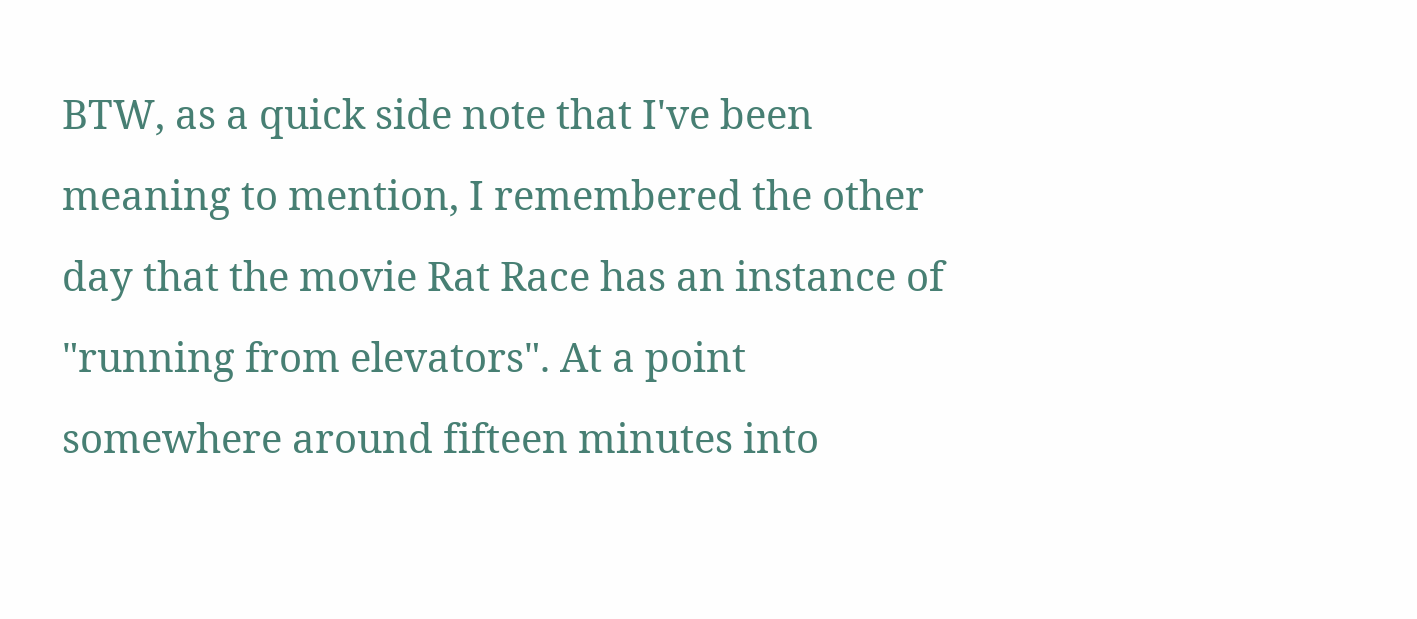BTW, as a quick side note that I've been meaning to mention, I remembered the other day that the movie Rat Race has an instance of "running from elevators". At a point somewhere around fifteen minutes into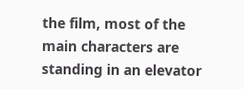the film, most of the main characters are standing in an elevator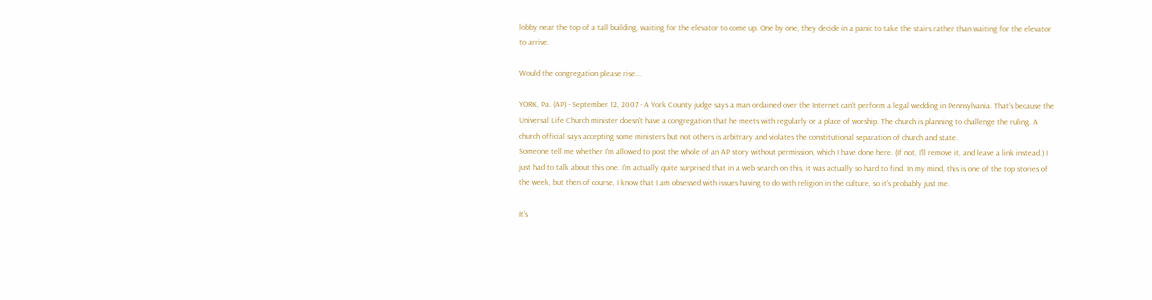lobby near the top of a tall building, waiting for the elevator to come up. One by one, they decide in a panic to take the stairs rather than waiting for the elevator to arrive.

Would the congregation please rise...

YORK, Pa. (AP) - September 12, 2007 - A York County judge says a man ordained over the Internet can't perform a legal wedding in Pennsylvania. That's because the Universal Life Church minister doesn't have a congregation that he meets with regularly or a place of worship. The church is planning to challenge the ruling. A church official says accepting some ministers but not others is arbitrary and violates the constitutional separation of church and state.
Someone tell me whether I'm allowed to post the whole of an AP story without permission, which I have done here. (If not, I'll remove it, and leave a link instead.) I just had to talk about this one. I'm actually quite surprised that in a web search on this, it was actually so hard to find. In my mind, this is one of the top stories of the week, but then of course, I know that I am obsessed with issues having to do with religion in the culture, so it's probably just me.

It's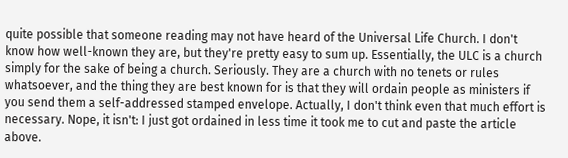quite possible that someone reading may not have heard of the Universal Life Church. I don't know how well-known they are, but they're pretty easy to sum up. Essentially, the ULC is a church simply for the sake of being a church. Seriously. They are a church with no tenets or rules whatsoever, and the thing they are best known for is that they will ordain people as ministers if you send them a self-addressed stamped envelope. Actually, I don't think even that much effort is necessary. Nope, it isn't: I just got ordained in less time it took me to cut and paste the article above.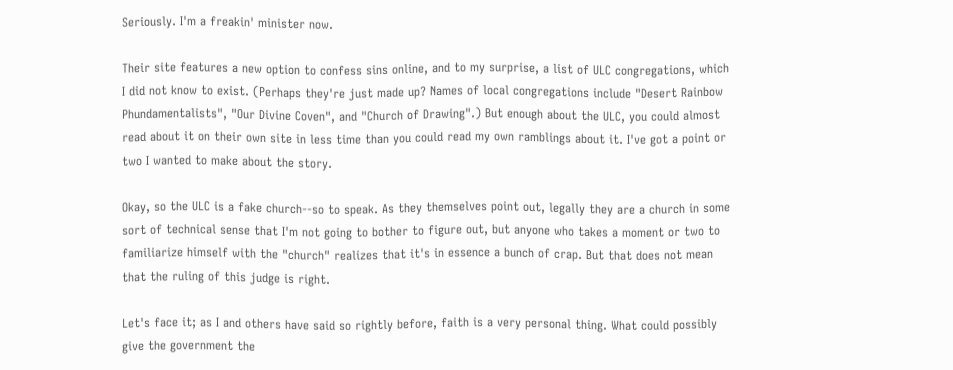Seriously. I'm a freakin' minister now.

Their site features a new option to confess sins online, and to my surprise, a list of ULC congregations, which I did not know to exist. (Perhaps they're just made up? Names of local congregations include "Desert Rainbow Phundamentalists", "Our Divine Coven", and "Church of Drawing".) But enough about the ULC, you could almost read about it on their own site in less time than you could read my own ramblings about it. I've got a point or two I wanted to make about the story.

Okay, so the ULC is a fake church--so to speak. As they themselves point out, legally they are a church in some sort of technical sense that I'm not going to bother to figure out, but anyone who takes a moment or two to familiarize himself with the "church" realizes that it's in essence a bunch of crap. But that does not mean that the ruling of this judge is right.

Let's face it; as I and others have said so rightly before, faith is a very personal thing. What could possibly give the government the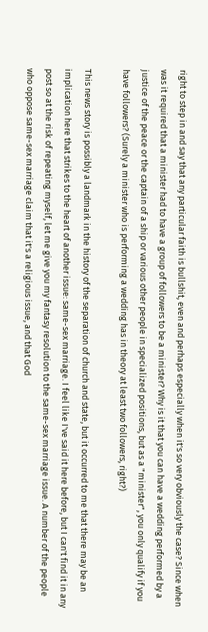right to step in and say that any particular faith is bullshit, even and perhaps especially when it's so very obviously the case? Since when was it required that a minister had to have a group of followers to be a minister? Why is it that you can have a wedding performed by a justice of the peace or the captain of a ship or various other people in specialized positions, but as a "minister", you only qualify if you have followers? (Surely a minister who is performing a wedding has in theory at least two followers, right?)

This news story is possibly a landmark in the history of the separation of church and state, but it occurred to me that there may be an implication here that strikes to the heart of another issue: same-sex marriage. I feel like I've said it here before, but I can't find it in any post so at the risk of repeating myself, let me give you my fantasy resolution to the same-sex marriage issue. A number of the people who oppose same-sex marriage claim that it's a religious issue, and that God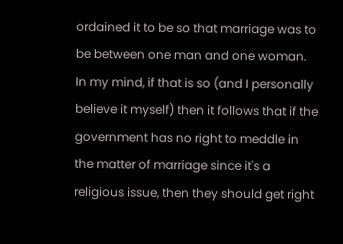ordained it to be so that marriage was to be between one man and one woman. In my mind, if that is so (and I personally believe it myself) then it follows that if the government has no right to meddle in the matter of marriage since it's a religious issue, then they should get right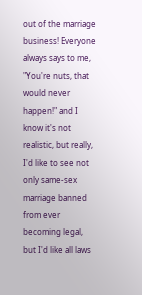out of the marriage business! Everyone always says to me, "You're nuts, that would never happen!" and I know it's not realistic, but really, I'd like to see not only same-sex marriage banned from ever becoming legal, but I'd like all laws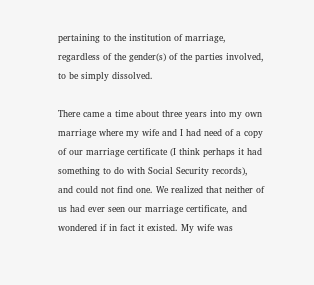pertaining to the institution of marriage, regardless of the gender(s) of the parties involved, to be simply dissolved.

There came a time about three years into my own marriage where my wife and I had need of a copy of our marriage certificate (I think perhaps it had something to do with Social Security records), and could not find one. We realized that neither of us had ever seen our marriage certificate, and wondered if in fact it existed. My wife was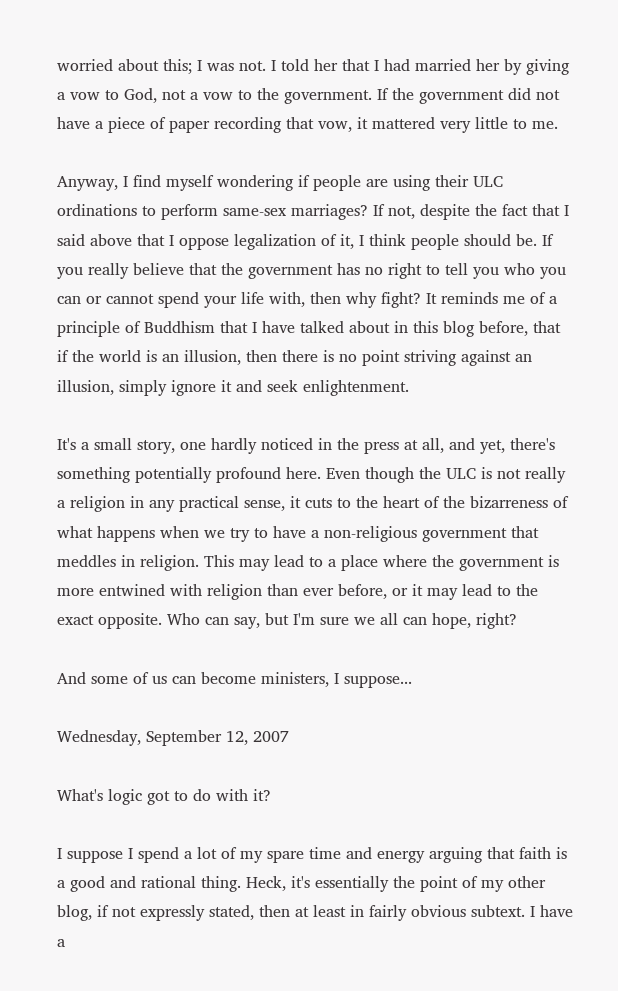worried about this; I was not. I told her that I had married her by giving a vow to God, not a vow to the government. If the government did not have a piece of paper recording that vow, it mattered very little to me.

Anyway, I find myself wondering if people are using their ULC ordinations to perform same-sex marriages? If not, despite the fact that I said above that I oppose legalization of it, I think people should be. If you really believe that the government has no right to tell you who you can or cannot spend your life with, then why fight? It reminds me of a principle of Buddhism that I have talked about in this blog before, that if the world is an illusion, then there is no point striving against an illusion, simply ignore it and seek enlightenment.

It's a small story, one hardly noticed in the press at all, and yet, there's something potentially profound here. Even though the ULC is not really a religion in any practical sense, it cuts to the heart of the bizarreness of what happens when we try to have a non-religious government that meddles in religion. This may lead to a place where the government is more entwined with religion than ever before, or it may lead to the exact opposite. Who can say, but I'm sure we all can hope, right?

And some of us can become ministers, I suppose...

Wednesday, September 12, 2007

What's logic got to do with it?

I suppose I spend a lot of my spare time and energy arguing that faith is a good and rational thing. Heck, it's essentially the point of my other blog, if not expressly stated, then at least in fairly obvious subtext. I have a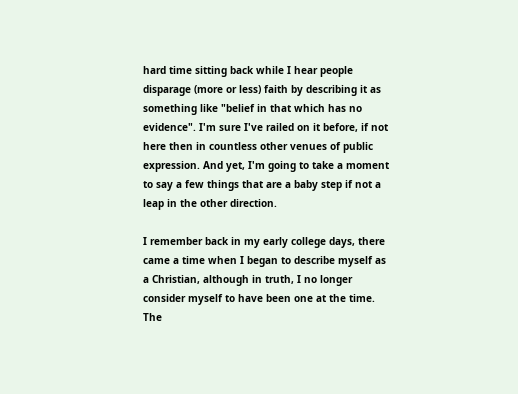hard time sitting back while I hear people disparage (more or less) faith by describing it as something like "belief in that which has no evidence". I'm sure I've railed on it before, if not here then in countless other venues of public expression. And yet, I'm going to take a moment to say a few things that are a baby step if not a leap in the other direction.

I remember back in my early college days, there came a time when I began to describe myself as a Christian, although in truth, I no longer consider myself to have been one at the time. The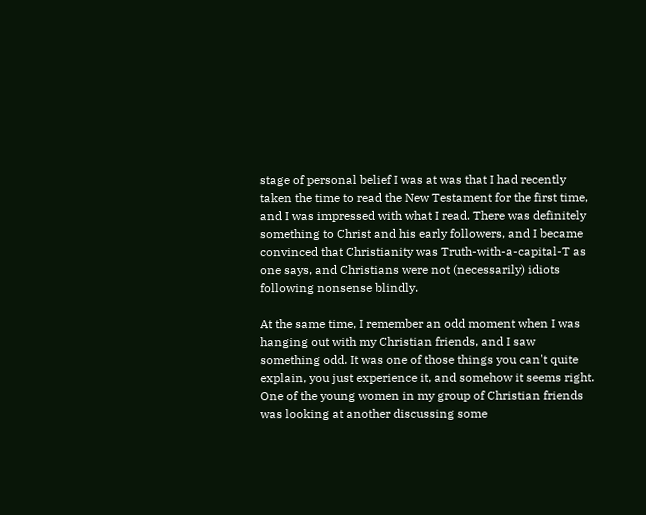stage of personal belief I was at was that I had recently taken the time to read the New Testament for the first time, and I was impressed with what I read. There was definitely something to Christ and his early followers, and I became convinced that Christianity was Truth-with-a-capital-T as one says, and Christians were not (necessarily) idiots following nonsense blindly.

At the same time, I remember an odd moment when I was hanging out with my Christian friends, and I saw something odd. It was one of those things you can't quite explain, you just experience it, and somehow it seems right. One of the young women in my group of Christian friends was looking at another discussing some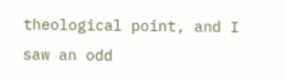theological point, and I saw an odd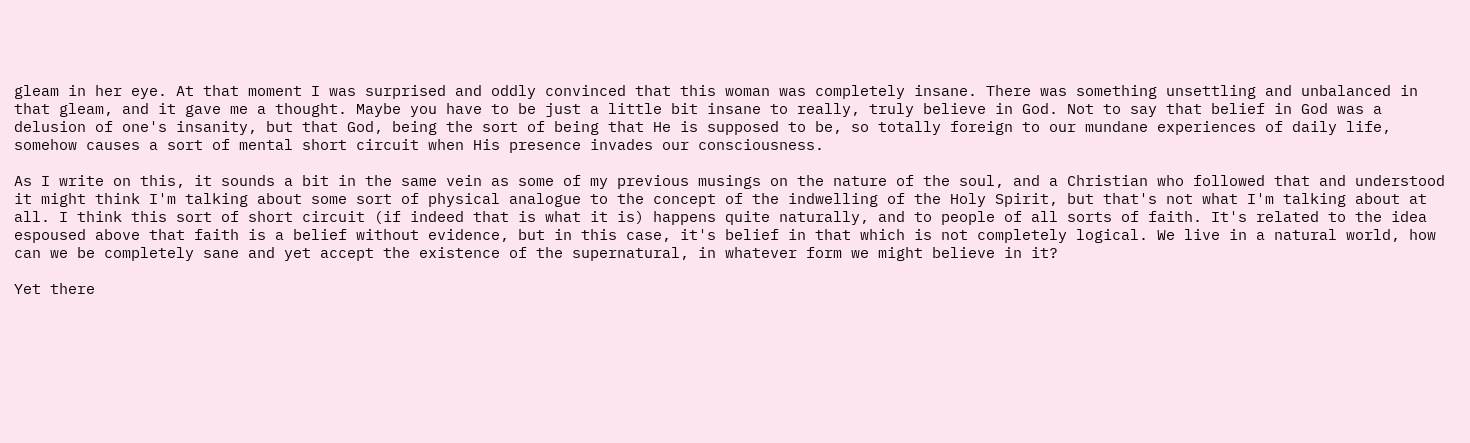gleam in her eye. At that moment I was surprised and oddly convinced that this woman was completely insane. There was something unsettling and unbalanced in that gleam, and it gave me a thought. Maybe you have to be just a little bit insane to really, truly believe in God. Not to say that belief in God was a delusion of one's insanity, but that God, being the sort of being that He is supposed to be, so totally foreign to our mundane experiences of daily life, somehow causes a sort of mental short circuit when His presence invades our consciousness.

As I write on this, it sounds a bit in the same vein as some of my previous musings on the nature of the soul, and a Christian who followed that and understood it might think I'm talking about some sort of physical analogue to the concept of the indwelling of the Holy Spirit, but that's not what I'm talking about at all. I think this sort of short circuit (if indeed that is what it is) happens quite naturally, and to people of all sorts of faith. It's related to the idea espoused above that faith is a belief without evidence, but in this case, it's belief in that which is not completely logical. We live in a natural world, how can we be completely sane and yet accept the existence of the supernatural, in whatever form we might believe in it?

Yet there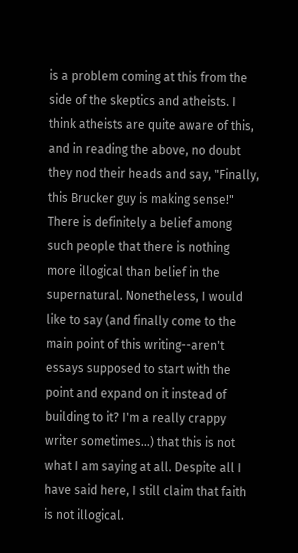is a problem coming at this from the side of the skeptics and atheists. I think atheists are quite aware of this, and in reading the above, no doubt they nod their heads and say, "Finally, this Brucker guy is making sense!" There is definitely a belief among such people that there is nothing more illogical than belief in the supernatural. Nonetheless, I would like to say (and finally come to the main point of this writing--aren't essays supposed to start with the point and expand on it instead of building to it? I'm a really crappy writer sometimes...) that this is not what I am saying at all. Despite all I have said here, I still claim that faith is not illogical.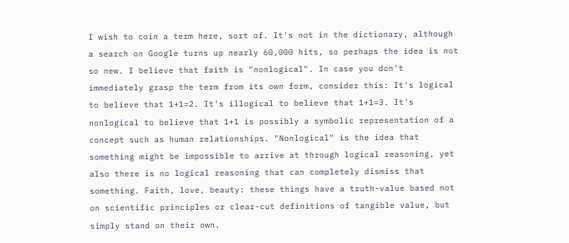I wish to coin a term here, sort of. It's not in the dictionary, although a search on Google turns up nearly 60,000 hits, so perhaps the idea is not so new. I believe that faith is "nonlogical". In case you don't immediately grasp the term from its own form, consider this: It's logical to believe that 1+1=2. It's illogical to believe that 1+1=3. It's nonlogical to believe that 1+1 is possibly a symbolic representation of a concept such as human relationships. "Nonlogical" is the idea that something might be impossible to arrive at through logical reasoning, yet also there is no logical reasoning that can completely dismiss that something. Faith, love, beauty: these things have a truth-value based not on scientific principles or clear-cut definitions of tangible value, but simply stand on their own.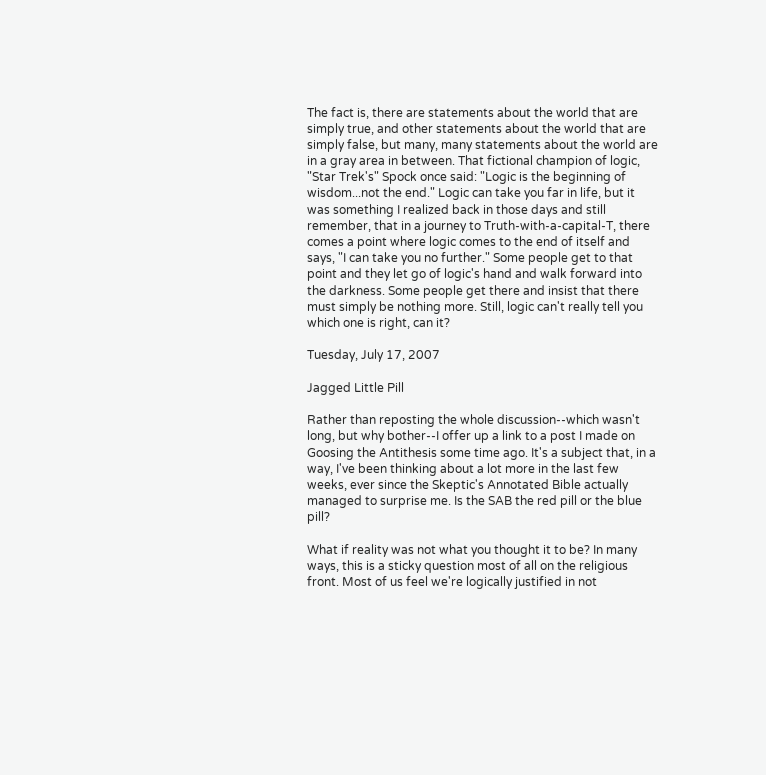The fact is, there are statements about the world that are simply true, and other statements about the world that are simply false, but many, many statements about the world are in a gray area in between. That fictional champion of logic, "Star Trek's" Spock once said: "Logic is the beginning of wisdom...not the end." Logic can take you far in life, but it was something I realized back in those days and still remember, that in a journey to Truth-with-a-capital-T, there comes a point where logic comes to the end of itself and says, "I can take you no further." Some people get to that point and they let go of logic's hand and walk forward into the darkness. Some people get there and insist that there must simply be nothing more. Still, logic can't really tell you which one is right, can it?

Tuesday, July 17, 2007

Jagged Little Pill

Rather than reposting the whole discussion--which wasn't long, but why bother--I offer up a link to a post I made on Goosing the Antithesis some time ago. It's a subject that, in a way, I've been thinking about a lot more in the last few weeks, ever since the Skeptic's Annotated Bible actually managed to surprise me. Is the SAB the red pill or the blue pill?

What if reality was not what you thought it to be? In many ways, this is a sticky question most of all on the religious front. Most of us feel we're logically justified in not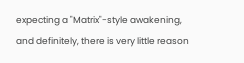expecting a "Matrix"-style awakening, and definitely, there is very little reason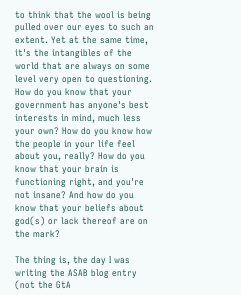to think that the wool is being pulled over our eyes to such an extent. Yet at the same time, it's the intangibles of the world that are always on some level very open to questioning. How do you know that your government has anyone's best interests in mind, much less your own? How do you know how the people in your life feel about you, really? How do you know that your brain is functioning right, and you're not insane? And how do you know that your beliefs about god(s) or lack thereof are on the mark?

The thing is, the day I was writing the ASAB blog entry (not the GtA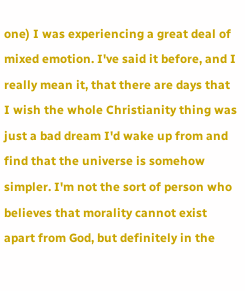one) I was experiencing a great deal of mixed emotion. I've said it before, and I really mean it, that there are days that I wish the whole Christianity thing was just a bad dream I'd wake up from and find that the universe is somehow simpler. I'm not the sort of person who believes that morality cannot exist apart from God, but definitely in the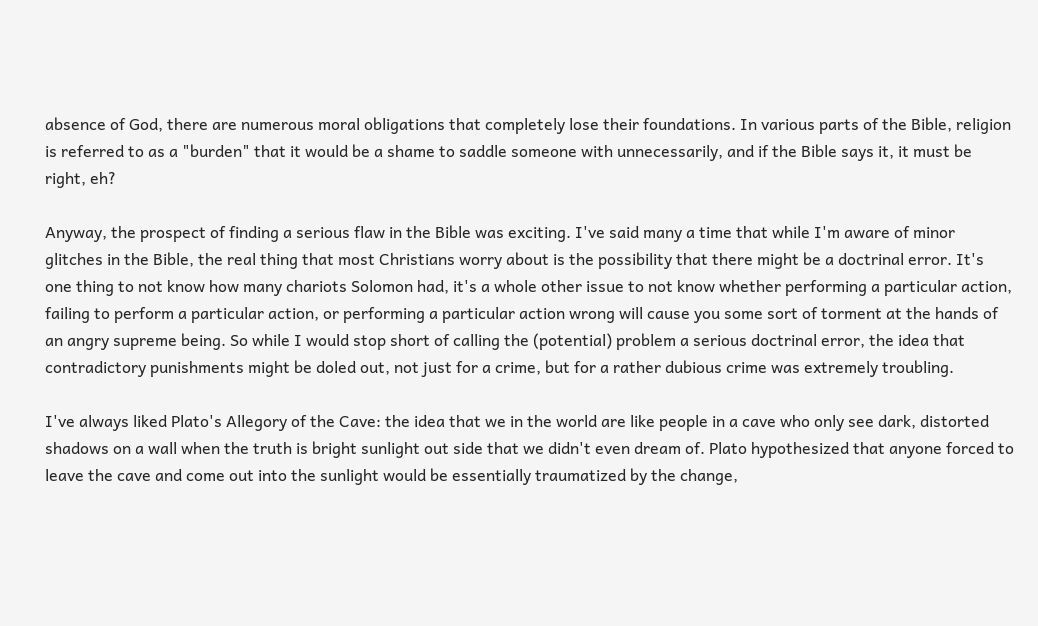absence of God, there are numerous moral obligations that completely lose their foundations. In various parts of the Bible, religion is referred to as a "burden" that it would be a shame to saddle someone with unnecessarily, and if the Bible says it, it must be right, eh?

Anyway, the prospect of finding a serious flaw in the Bible was exciting. I've said many a time that while I'm aware of minor glitches in the Bible, the real thing that most Christians worry about is the possibility that there might be a doctrinal error. It's one thing to not know how many chariots Solomon had, it's a whole other issue to not know whether performing a particular action, failing to perform a particular action, or performing a particular action wrong will cause you some sort of torment at the hands of an angry supreme being. So while I would stop short of calling the (potential) problem a serious doctrinal error, the idea that contradictory punishments might be doled out, not just for a crime, but for a rather dubious crime was extremely troubling.

I've always liked Plato's Allegory of the Cave: the idea that we in the world are like people in a cave who only see dark, distorted shadows on a wall when the truth is bright sunlight out side that we didn't even dream of. Plato hypothesized that anyone forced to leave the cave and come out into the sunlight would be essentially traumatized by the change,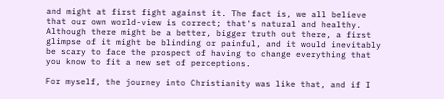and might at first fight against it. The fact is, we all believe that our own world-view is correct; that's natural and healthy. Although there might be a better, bigger truth out there, a first glimpse of it might be blinding or painful, and it would inevitably be scary to face the prospect of having to change everything that you know to fit a new set of perceptions.

For myself, the journey into Christianity was like that, and if I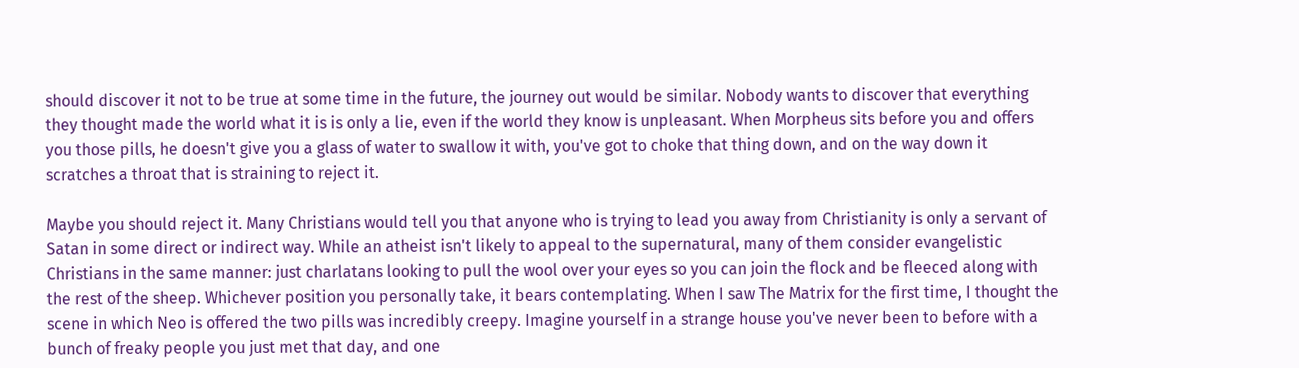should discover it not to be true at some time in the future, the journey out would be similar. Nobody wants to discover that everything they thought made the world what it is is only a lie, even if the world they know is unpleasant. When Morpheus sits before you and offers you those pills, he doesn't give you a glass of water to swallow it with, you've got to choke that thing down, and on the way down it scratches a throat that is straining to reject it.

Maybe you should reject it. Many Christians would tell you that anyone who is trying to lead you away from Christianity is only a servant of Satan in some direct or indirect way. While an atheist isn't likely to appeal to the supernatural, many of them consider evangelistic Christians in the same manner: just charlatans looking to pull the wool over your eyes so you can join the flock and be fleeced along with the rest of the sheep. Whichever position you personally take, it bears contemplating. When I saw The Matrix for the first time, I thought the scene in which Neo is offered the two pills was incredibly creepy. Imagine yourself in a strange house you've never been to before with a bunch of freaky people you just met that day, and one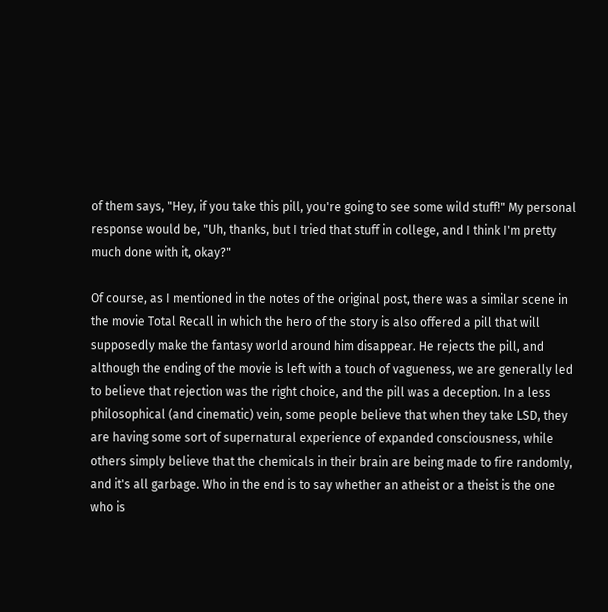of them says, "Hey, if you take this pill, you're going to see some wild stuff!" My personal response would be, "Uh, thanks, but I tried that stuff in college, and I think I'm pretty much done with it, okay?"

Of course, as I mentioned in the notes of the original post, there was a similar scene in the movie Total Recall in which the hero of the story is also offered a pill that will supposedly make the fantasy world around him disappear. He rejects the pill, and although the ending of the movie is left with a touch of vagueness, we are generally led to believe that rejection was the right choice, and the pill was a deception. In a less philosophical (and cinematic) vein, some people believe that when they take LSD, they are having some sort of supernatural experience of expanded consciousness, while others simply believe that the chemicals in their brain are being made to fire randomly, and it's all garbage. Who in the end is to say whether an atheist or a theist is the one who is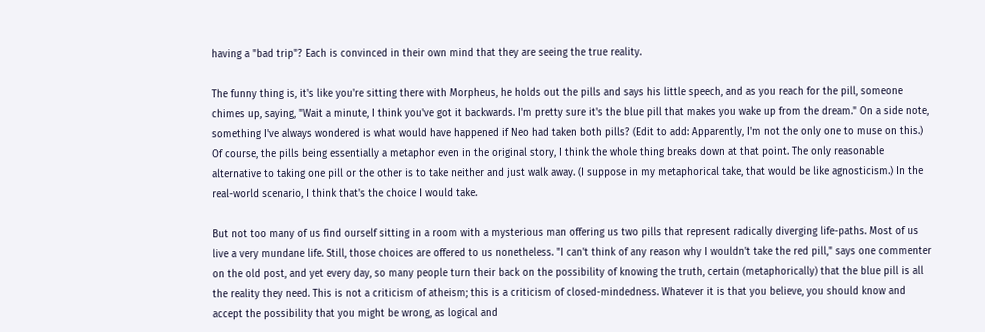having a "bad trip"? Each is convinced in their own mind that they are seeing the true reality.

The funny thing is, it's like you're sitting there with Morpheus, he holds out the pills and says his little speech, and as you reach for the pill, someone chimes up, saying, "Wait a minute, I think you've got it backwards. I'm pretty sure it's the blue pill that makes you wake up from the dream." On a side note, something I've always wondered is what would have happened if Neo had taken both pills? (Edit to add: Apparently, I'm not the only one to muse on this.) Of course, the pills being essentially a metaphor even in the original story, I think the whole thing breaks down at that point. The only reasonable alternative to taking one pill or the other is to take neither and just walk away. (I suppose in my metaphorical take, that would be like agnosticism.) In the real-world scenario, I think that's the choice I would take.

But not too many of us find ourself sitting in a room with a mysterious man offering us two pills that represent radically diverging life-paths. Most of us live a very mundane life. Still, those choices are offered to us nonetheless. "I can't think of any reason why I wouldn't take the red pill," says one commenter on the old post, and yet every day, so many people turn their back on the possibility of knowing the truth, certain (metaphorically) that the blue pill is all the reality they need. This is not a criticism of atheism; this is a criticism of closed-mindedness. Whatever it is that you believe, you should know and accept the possibility that you might be wrong, as logical and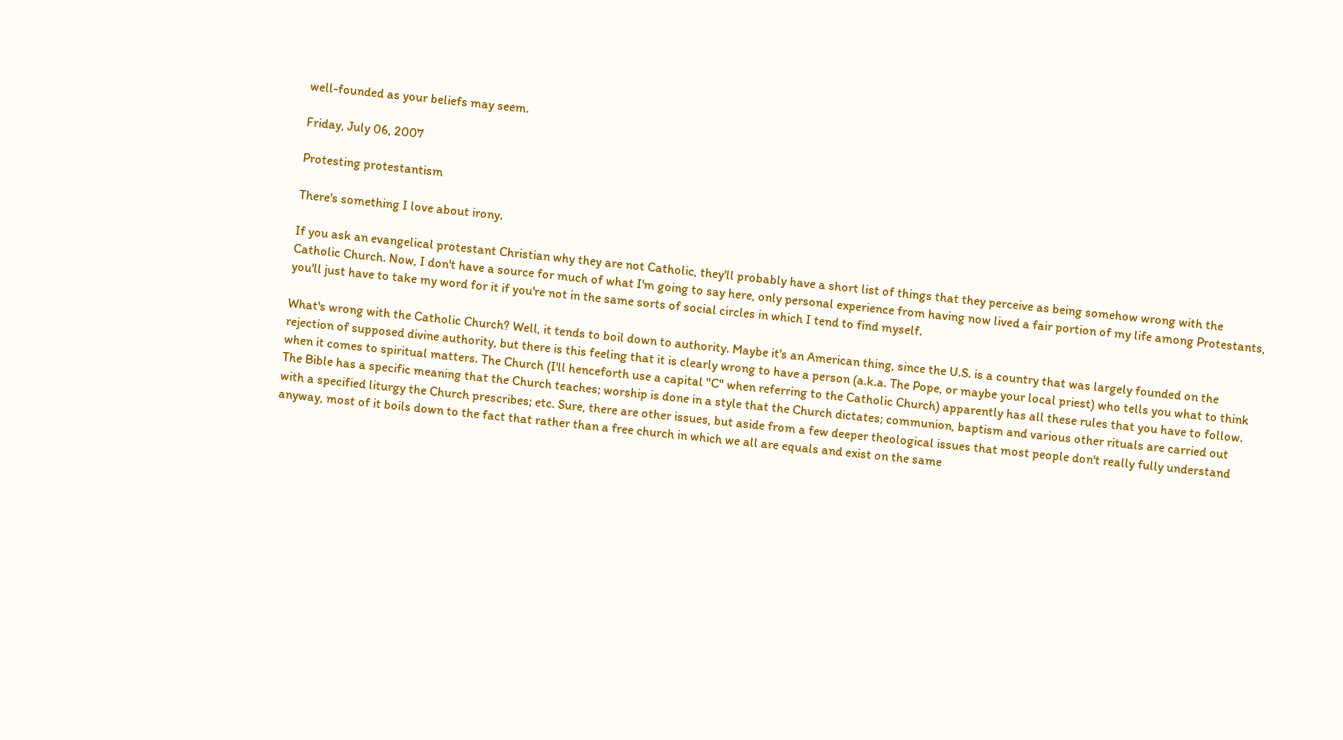well-founded as your beliefs may seem.

Friday, July 06, 2007

Protesting protestantism

There's something I love about irony.

If you ask an evangelical protestant Christian why they are not Catholic, they'll probably have a short list of things that they perceive as being somehow wrong with the Catholic Church. Now, I don't have a source for much of what I'm going to say here, only personal experience from having now lived a fair portion of my life among Protestants, you'll just have to take my word for it if you're not in the same sorts of social circles in which I tend to find myself.

What's wrong with the Catholic Church? Well, it tends to boil down to authority. Maybe it's an American thing, since the U.S. is a country that was largely founded on the rejection of supposed divine authority, but there is this feeling that it is clearly wrong to have a person (a.k.a. The Pope, or maybe your local priest) who tells you what to think when it comes to spiritual matters. The Church (I'll henceforth use a capital "C" when referring to the Catholic Church) apparently has all these rules that you have to follow. The Bible has a specific meaning that the Church teaches; worship is done in a style that the Church dictates; communion, baptism and various other rituals are carried out with a specified liturgy the Church prescribes; etc. Sure, there are other issues, but aside from a few deeper theological issues that most people don't really fully understand anyway, most of it boils down to the fact that rather than a free church in which we all are equals and exist on the same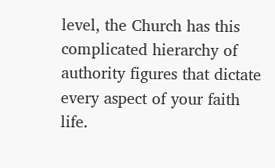level, the Church has this complicated hierarchy of authority figures that dictate every aspect of your faith life.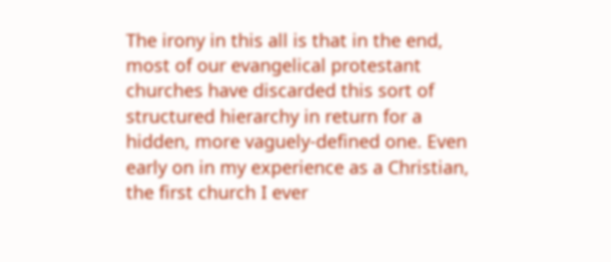The irony in this all is that in the end, most of our evangelical protestant churches have discarded this sort of structured hierarchy in return for a hidden, more vaguely-defined one. Even early on in my experience as a Christian, the first church I ever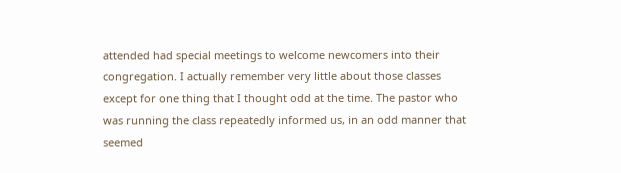attended had special meetings to welcome newcomers into their congregation. I actually remember very little about those classes except for one thing that I thought odd at the time. The pastor who was running the class repeatedly informed us, in an odd manner that seemed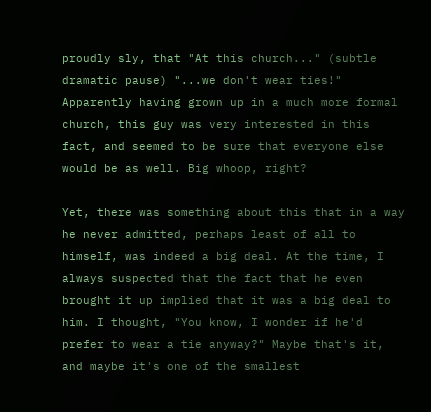proudly sly, that "At this church..." (subtle dramatic pause) "...we don't wear ties!" Apparently having grown up in a much more formal church, this guy was very interested in this fact, and seemed to be sure that everyone else would be as well. Big whoop, right?

Yet, there was something about this that in a way he never admitted, perhaps least of all to himself, was indeed a big deal. At the time, I always suspected that the fact that he even brought it up implied that it was a big deal to him. I thought, "You know, I wonder if he'd prefer to wear a tie anyway?" Maybe that's it, and maybe it's one of the smallest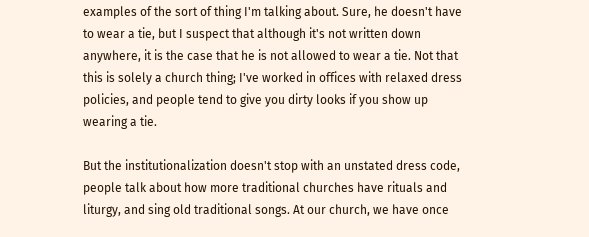examples of the sort of thing I'm talking about. Sure, he doesn't have to wear a tie, but I suspect that although it's not written down anywhere, it is the case that he is not allowed to wear a tie. Not that this is solely a church thing; I've worked in offices with relaxed dress policies, and people tend to give you dirty looks if you show up wearing a tie.

But the institutionalization doesn't stop with an unstated dress code, people talk about how more traditional churches have rituals and liturgy, and sing old traditional songs. At our church, we have once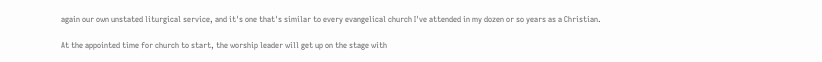again our own unstated liturgical service, and it's one that's similar to every evangelical church I've attended in my dozen or so years as a Christian.

At the appointed time for church to start, the worship leader will get up on the stage with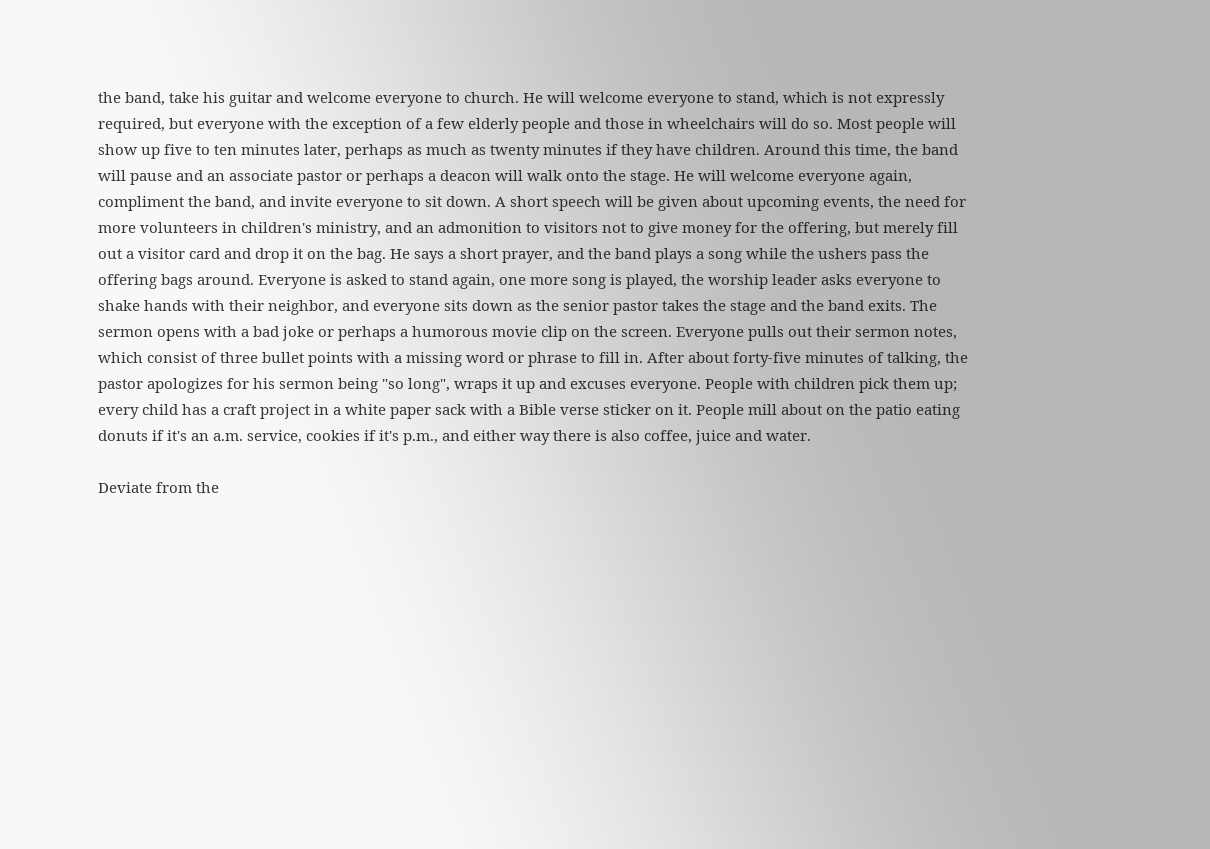the band, take his guitar and welcome everyone to church. He will welcome everyone to stand, which is not expressly required, but everyone with the exception of a few elderly people and those in wheelchairs will do so. Most people will show up five to ten minutes later, perhaps as much as twenty minutes if they have children. Around this time, the band will pause and an associate pastor or perhaps a deacon will walk onto the stage. He will welcome everyone again, compliment the band, and invite everyone to sit down. A short speech will be given about upcoming events, the need for more volunteers in children's ministry, and an admonition to visitors not to give money for the offering, but merely fill out a visitor card and drop it on the bag. He says a short prayer, and the band plays a song while the ushers pass the offering bags around. Everyone is asked to stand again, one more song is played, the worship leader asks everyone to shake hands with their neighbor, and everyone sits down as the senior pastor takes the stage and the band exits. The sermon opens with a bad joke or perhaps a humorous movie clip on the screen. Everyone pulls out their sermon notes, which consist of three bullet points with a missing word or phrase to fill in. After about forty-five minutes of talking, the pastor apologizes for his sermon being "so long", wraps it up and excuses everyone. People with children pick them up; every child has a craft project in a white paper sack with a Bible verse sticker on it. People mill about on the patio eating donuts if it's an a.m. service, cookies if it's p.m., and either way there is also coffee, juice and water.

Deviate from the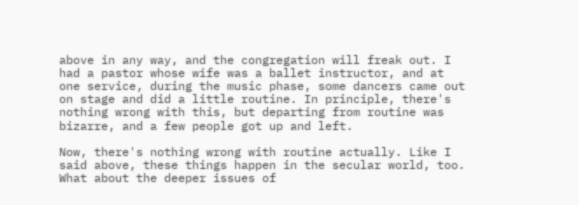above in any way, and the congregation will freak out. I had a pastor whose wife was a ballet instructor, and at one service, during the music phase, some dancers came out on stage and did a little routine. In principle, there's nothing wrong with this, but departing from routine was bizarre, and a few people got up and left.

Now, there's nothing wrong with routine actually. Like I said above, these things happen in the secular world, too. What about the deeper issues of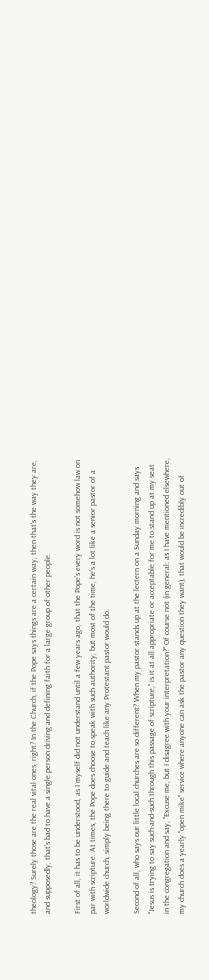theology? Surely those are the real vital ones, right? In the Church, if the Pope says things are a certain way, then that's the way they are, and supposedly, that's bad to have a single person driving and defining faith for a large group of other people.

First of all, it has to be understood, as I myself did not understand until a few years ago, that the Pope's every word is not somehow law on par with scripture. At times, the Pope does choose to speak with such authority, but most of the time, he's a lot like a senior pastor of a worldwide church, simply being there to guide and teach like any Protestant pastor would do.

Second of all, who says our little local churches are so different? When my pastor stands up at the lectern on a Sunday morning and says "Jesus is trying to say such-and-such through this passage of scripture," is it at all appropriate or acceptable for me to stand up at my seat in the congregation and say, "Excuse me, but I disagree with your interpretation?" Of course not (in general: as I have mentioned elsewhere, my church does a yearly "open mike" service where anyone can ask the pastor any question they want), that would be incredibly out of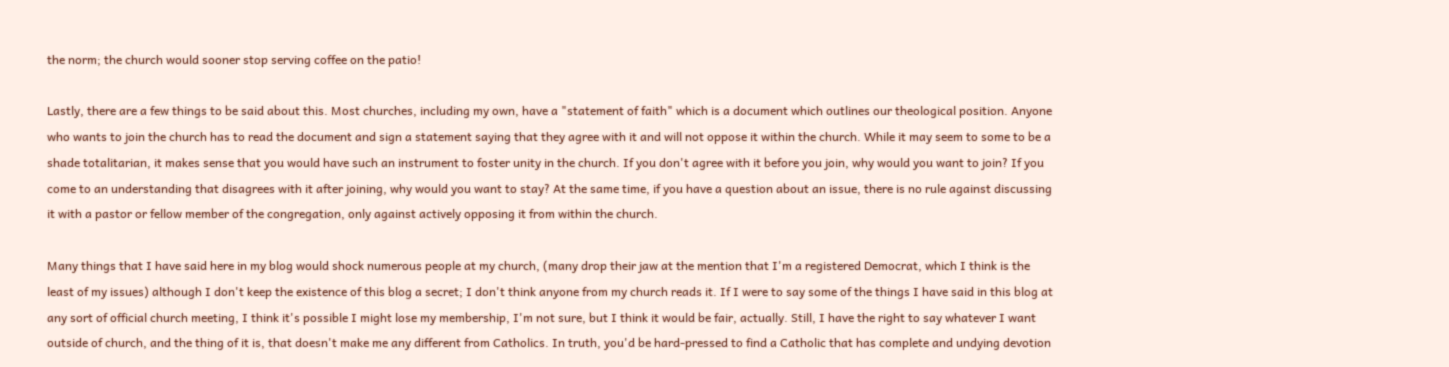the norm; the church would sooner stop serving coffee on the patio!

Lastly, there are a few things to be said about this. Most churches, including my own, have a "statement of faith" which is a document which outlines our theological position. Anyone who wants to join the church has to read the document and sign a statement saying that they agree with it and will not oppose it within the church. While it may seem to some to be a shade totalitarian, it makes sense that you would have such an instrument to foster unity in the church. If you don't agree with it before you join, why would you want to join? If you come to an understanding that disagrees with it after joining, why would you want to stay? At the same time, if you have a question about an issue, there is no rule against discussing it with a pastor or fellow member of the congregation, only against actively opposing it from within the church.

Many things that I have said here in my blog would shock numerous people at my church, (many drop their jaw at the mention that I'm a registered Democrat, which I think is the least of my issues) although I don't keep the existence of this blog a secret; I don't think anyone from my church reads it. If I were to say some of the things I have said in this blog at any sort of official church meeting, I think it's possible I might lose my membership, I'm not sure, but I think it would be fair, actually. Still, I have the right to say whatever I want outside of church, and the thing of it is, that doesn't make me any different from Catholics. In truth, you'd be hard-pressed to find a Catholic that has complete and undying devotion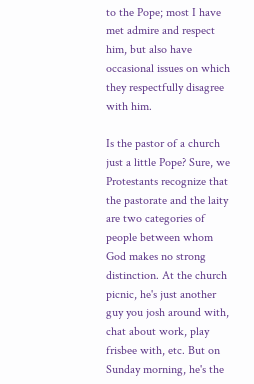to the Pope; most I have met admire and respect him, but also have occasional issues on which they respectfully disagree with him.

Is the pastor of a church just a little Pope? Sure, we Protestants recognize that the pastorate and the laity are two categories of people between whom God makes no strong distinction. At the church picnic, he's just another guy you josh around with, chat about work, play frisbee with, etc. But on Sunday morning, he's the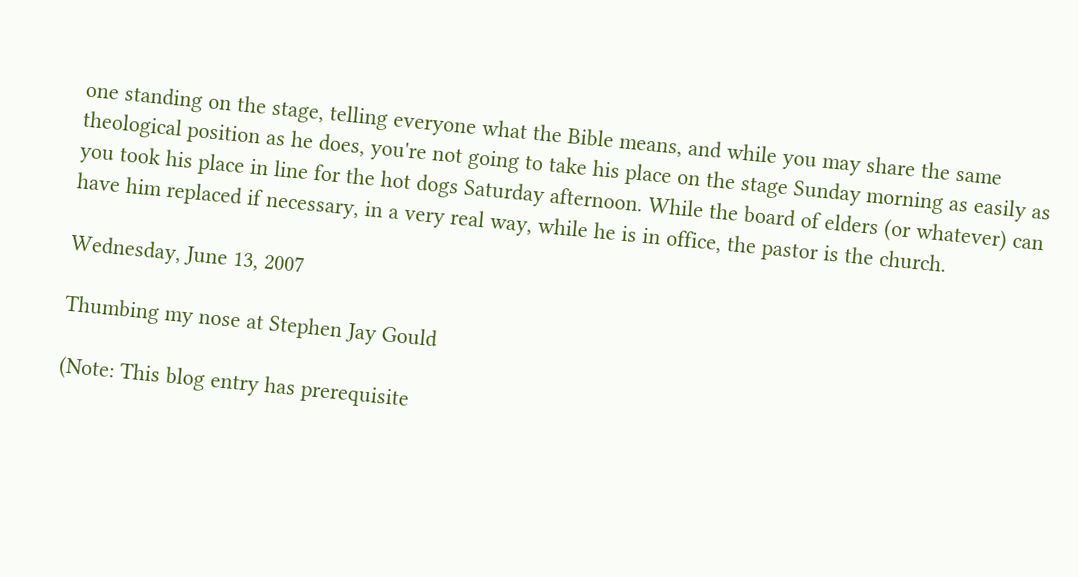one standing on the stage, telling everyone what the Bible means, and while you may share the same theological position as he does, you're not going to take his place on the stage Sunday morning as easily as you took his place in line for the hot dogs Saturday afternoon. While the board of elders (or whatever) can have him replaced if necessary, in a very real way, while he is in office, the pastor is the church.

Wednesday, June 13, 2007

Thumbing my nose at Stephen Jay Gould

(Note: This blog entry has prerequisite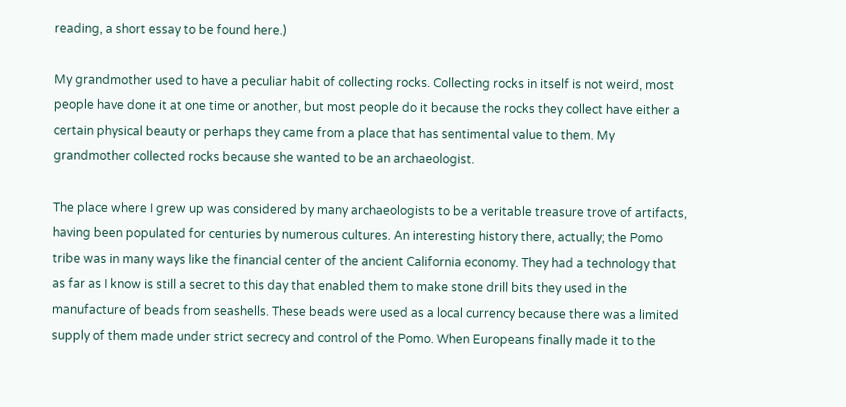reading, a short essay to be found here.)

My grandmother used to have a peculiar habit of collecting rocks. Collecting rocks in itself is not weird, most people have done it at one time or another, but most people do it because the rocks they collect have either a certain physical beauty or perhaps they came from a place that has sentimental value to them. My grandmother collected rocks because she wanted to be an archaeologist.

The place where I grew up was considered by many archaeologists to be a veritable treasure trove of artifacts, having been populated for centuries by numerous cultures. An interesting history there, actually; the Pomo tribe was in many ways like the financial center of the ancient California economy. They had a technology that as far as I know is still a secret to this day that enabled them to make stone drill bits they used in the manufacture of beads from seashells. These beads were used as a local currency because there was a limited supply of them made under strict secrecy and control of the Pomo. When Europeans finally made it to the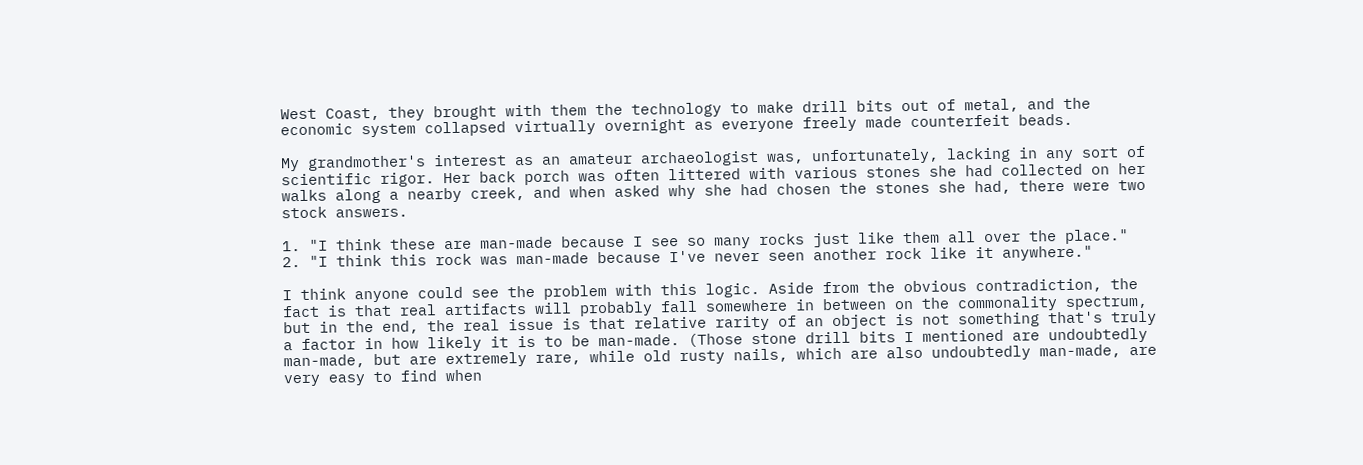West Coast, they brought with them the technology to make drill bits out of metal, and the economic system collapsed virtually overnight as everyone freely made counterfeit beads.

My grandmother's interest as an amateur archaeologist was, unfortunately, lacking in any sort of scientific rigor. Her back porch was often littered with various stones she had collected on her walks along a nearby creek, and when asked why she had chosen the stones she had, there were two stock answers.

1. "I think these are man-made because I see so many rocks just like them all over the place."
2. "I think this rock was man-made because I've never seen another rock like it anywhere."

I think anyone could see the problem with this logic. Aside from the obvious contradiction, the fact is that real artifacts will probably fall somewhere in between on the commonality spectrum, but in the end, the real issue is that relative rarity of an object is not something that's truly a factor in how likely it is to be man-made. (Those stone drill bits I mentioned are undoubtedly man-made, but are extremely rare, while old rusty nails, which are also undoubtedly man-made, are very easy to find when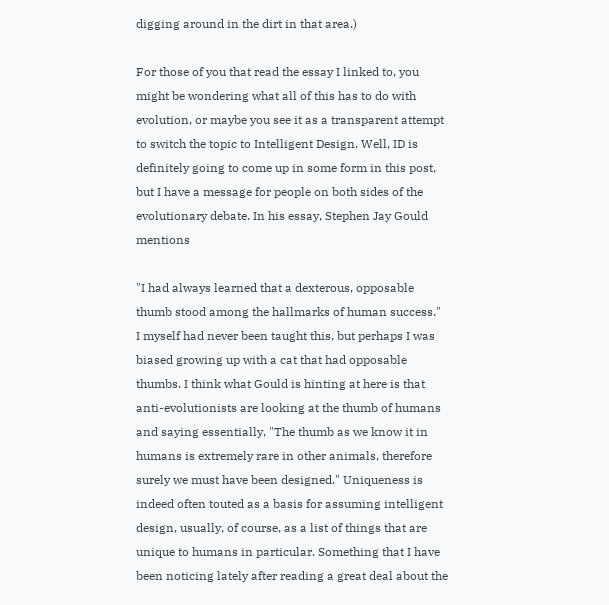digging around in the dirt in that area.)

For those of you that read the essay I linked to, you might be wondering what all of this has to do with evolution, or maybe you see it as a transparent attempt to switch the topic to Intelligent Design. Well, ID is definitely going to come up in some form in this post, but I have a message for people on both sides of the evolutionary debate. In his essay, Stephen Jay Gould mentions

"I had always learned that a dexterous, opposable thumb stood among the hallmarks of human success."
I myself had never been taught this, but perhaps I was biased growing up with a cat that had opposable thumbs. I think what Gould is hinting at here is that anti-evolutionists are looking at the thumb of humans and saying essentially, "The thumb as we know it in humans is extremely rare in other animals, therefore surely we must have been designed." Uniqueness is indeed often touted as a basis for assuming intelligent design, usually, of course, as a list of things that are unique to humans in particular. Something that I have been noticing lately after reading a great deal about the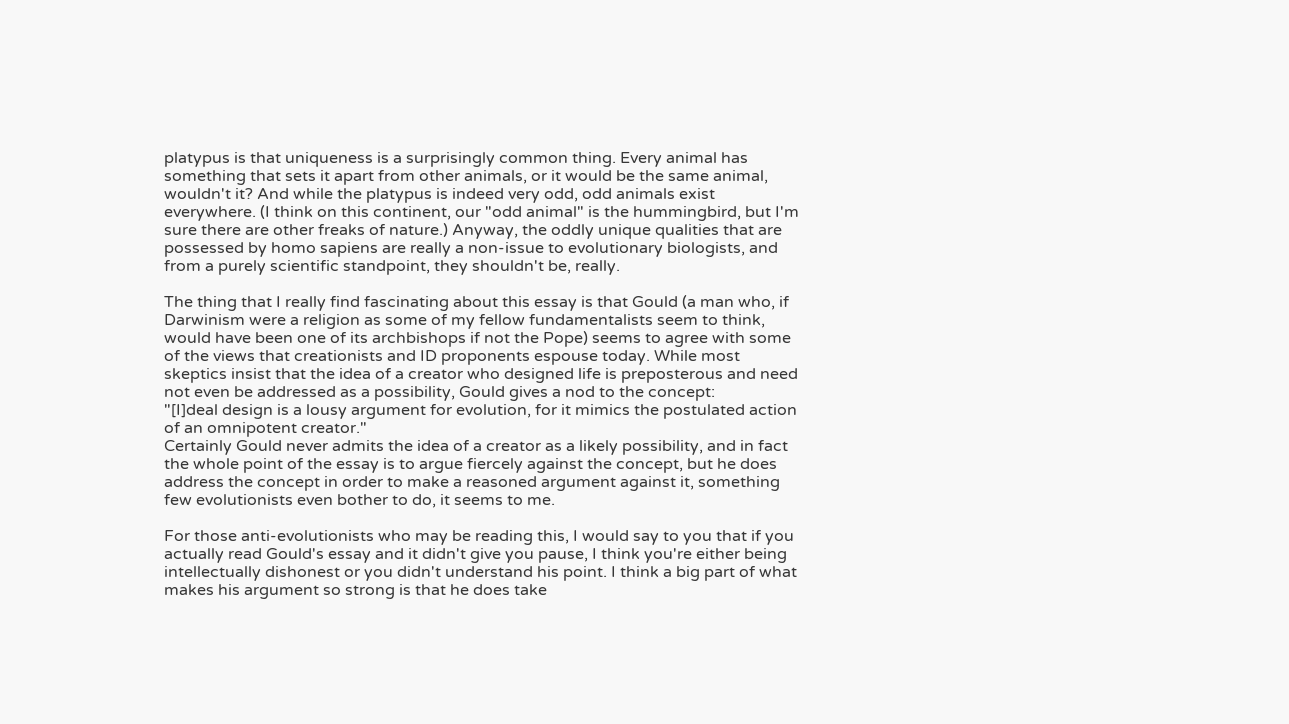platypus is that uniqueness is a surprisingly common thing. Every animal has something that sets it apart from other animals, or it would be the same animal, wouldn't it? And while the platypus is indeed very odd, odd animals exist everywhere. (I think on this continent, our "odd animal" is the hummingbird, but I'm sure there are other freaks of nature.) Anyway, the oddly unique qualities that are possessed by homo sapiens are really a non-issue to evolutionary biologists, and from a purely scientific standpoint, they shouldn't be, really.

The thing that I really find fascinating about this essay is that Gould (a man who, if Darwinism were a religion as some of my fellow fundamentalists seem to think, would have been one of its archbishops if not the Pope) seems to agree with some of the views that creationists and ID proponents espouse today. While most skeptics insist that the idea of a creator who designed life is preposterous and need not even be addressed as a possibility, Gould gives a nod to the concept:
"[I]deal design is a lousy argument for evolution, for it mimics the postulated action of an omnipotent creator."
Certainly Gould never admits the idea of a creator as a likely possibility, and in fact the whole point of the essay is to argue fiercely against the concept, but he does address the concept in order to make a reasoned argument against it, something few evolutionists even bother to do, it seems to me.

For those anti-evolutionists who may be reading this, I would say to you that if you actually read Gould's essay and it didn't give you pause, I think you're either being intellectually dishonest or you didn't understand his point. I think a big part of what makes his argument so strong is that he does take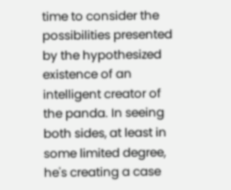time to consider the possibilities presented by the hypothesized existence of an intelligent creator of the panda. In seeing both sides, at least in some limited degree, he's creating a case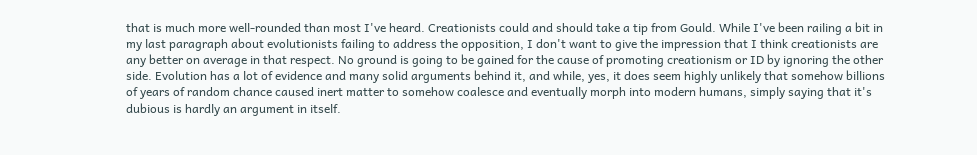that is much more well-rounded than most I've heard. Creationists could and should take a tip from Gould. While I've been railing a bit in my last paragraph about evolutionists failing to address the opposition, I don't want to give the impression that I think creationists are any better on average in that respect. No ground is going to be gained for the cause of promoting creationism or ID by ignoring the other side. Evolution has a lot of evidence and many solid arguments behind it, and while, yes, it does seem highly unlikely that somehow billions of years of random chance caused inert matter to somehow coalesce and eventually morph into modern humans, simply saying that it's dubious is hardly an argument in itself.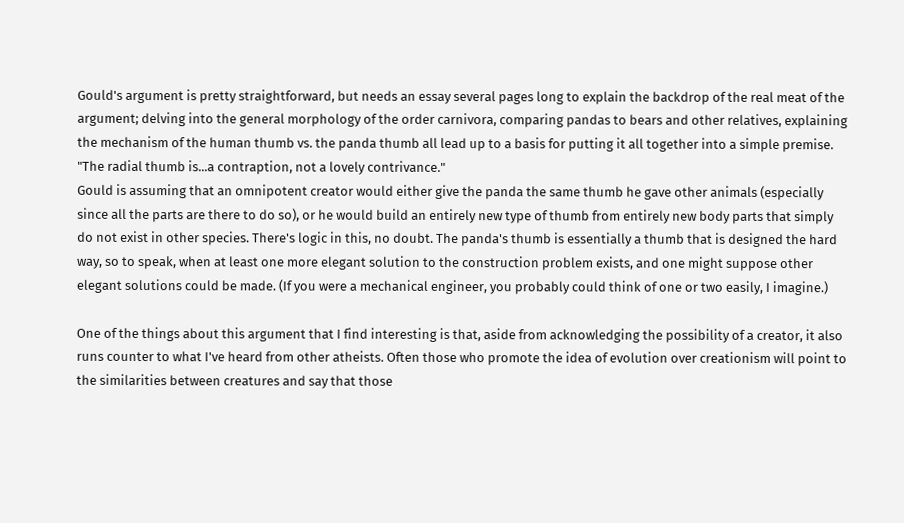Gould's argument is pretty straightforward, but needs an essay several pages long to explain the backdrop of the real meat of the argument; delving into the general morphology of the order carnivora, comparing pandas to bears and other relatives, explaining the mechanism of the human thumb vs. the panda thumb all lead up to a basis for putting it all together into a simple premise.
"The radial thumb is...a contraption, not a lovely contrivance."
Gould is assuming that an omnipotent creator would either give the panda the same thumb he gave other animals (especially since all the parts are there to do so), or he would build an entirely new type of thumb from entirely new body parts that simply do not exist in other species. There's logic in this, no doubt. The panda's thumb is essentially a thumb that is designed the hard way, so to speak, when at least one more elegant solution to the construction problem exists, and one might suppose other elegant solutions could be made. (If you were a mechanical engineer, you probably could think of one or two easily, I imagine.)

One of the things about this argument that I find interesting is that, aside from acknowledging the possibility of a creator, it also runs counter to what I've heard from other atheists. Often those who promote the idea of evolution over creationism will point to the similarities between creatures and say that those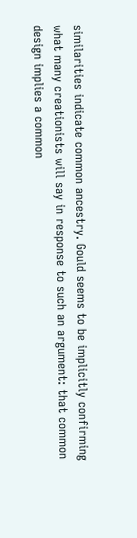similarities indicate common ancestry. Gould seems to be implicitly confirming what many creationists will say in response to such an argument: that common design implies a common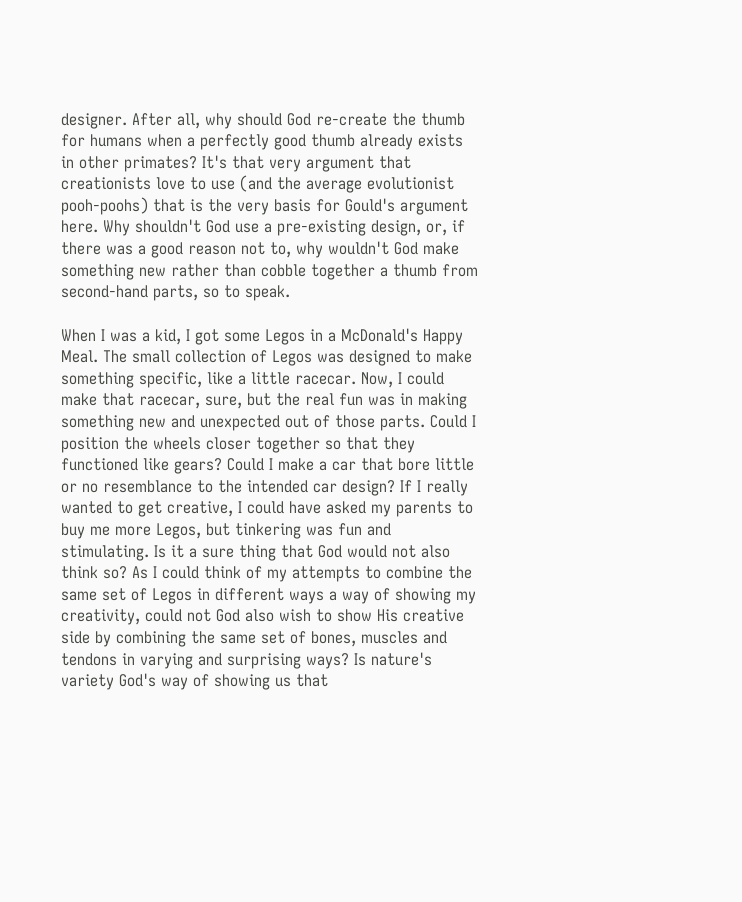designer. After all, why should God re-create the thumb for humans when a perfectly good thumb already exists in other primates? It's that very argument that creationists love to use (and the average evolutionist pooh-poohs) that is the very basis for Gould's argument here. Why shouldn't God use a pre-existing design, or, if there was a good reason not to, why wouldn't God make something new rather than cobble together a thumb from second-hand parts, so to speak.

When I was a kid, I got some Legos in a McDonald's Happy Meal. The small collection of Legos was designed to make something specific, like a little racecar. Now, I could make that racecar, sure, but the real fun was in making something new and unexpected out of those parts. Could I position the wheels closer together so that they functioned like gears? Could I make a car that bore little or no resemblance to the intended car design? If I really wanted to get creative, I could have asked my parents to buy me more Legos, but tinkering was fun and stimulating. Is it a sure thing that God would not also think so? As I could think of my attempts to combine the same set of Legos in different ways a way of showing my creativity, could not God also wish to show His creative side by combining the same set of bones, muscles and tendons in varying and surprising ways? Is nature's variety God's way of showing us that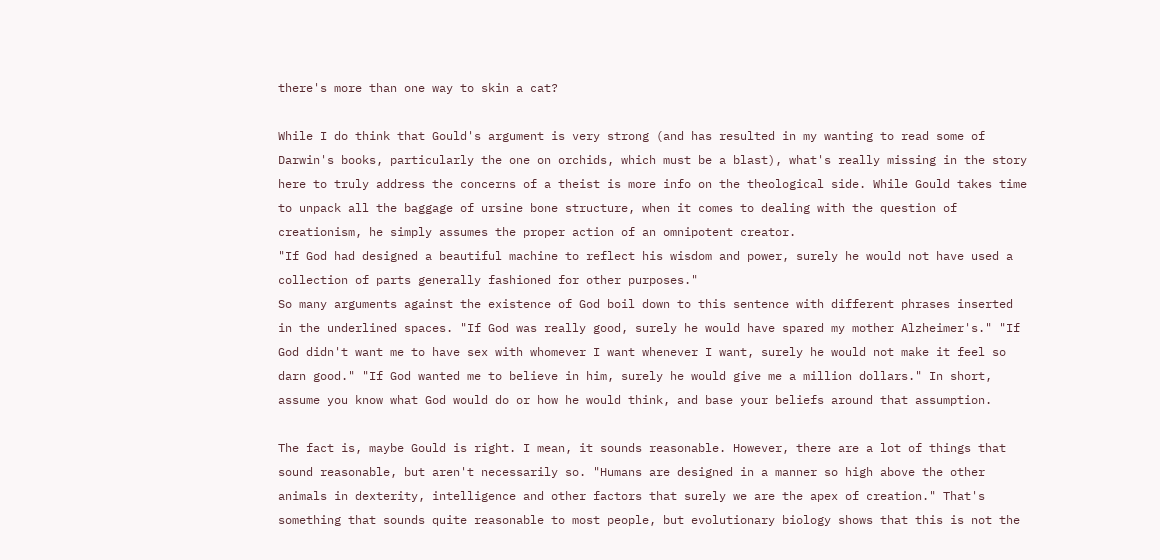there's more than one way to skin a cat?

While I do think that Gould's argument is very strong (and has resulted in my wanting to read some of Darwin's books, particularly the one on orchids, which must be a blast), what's really missing in the story here to truly address the concerns of a theist is more info on the theological side. While Gould takes time to unpack all the baggage of ursine bone structure, when it comes to dealing with the question of creationism, he simply assumes the proper action of an omnipotent creator.
"If God had designed a beautiful machine to reflect his wisdom and power, surely he would not have used a collection of parts generally fashioned for other purposes."
So many arguments against the existence of God boil down to this sentence with different phrases inserted in the underlined spaces. "If God was really good, surely he would have spared my mother Alzheimer's." "If God didn't want me to have sex with whomever I want whenever I want, surely he would not make it feel so darn good." "If God wanted me to believe in him, surely he would give me a million dollars." In short, assume you know what God would do or how he would think, and base your beliefs around that assumption.

The fact is, maybe Gould is right. I mean, it sounds reasonable. However, there are a lot of things that sound reasonable, but aren't necessarily so. "Humans are designed in a manner so high above the other animals in dexterity, intelligence and other factors that surely we are the apex of creation." That's something that sounds quite reasonable to most people, but evolutionary biology shows that this is not the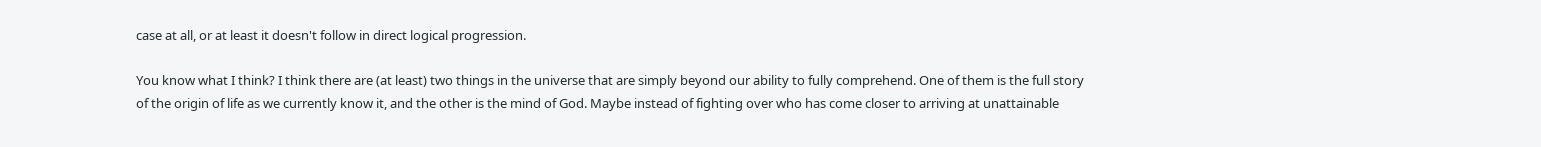case at all, or at least it doesn't follow in direct logical progression.

You know what I think? I think there are (at least) two things in the universe that are simply beyond our ability to fully comprehend. One of them is the full story of the origin of life as we currently know it, and the other is the mind of God. Maybe instead of fighting over who has come closer to arriving at unattainable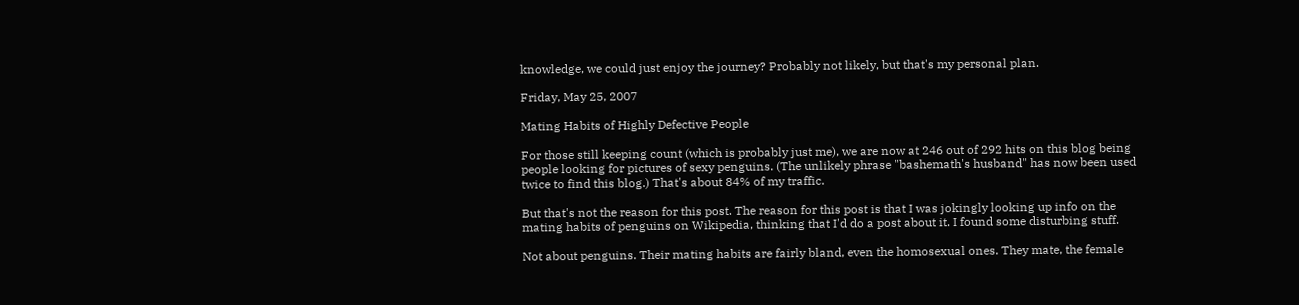knowledge, we could just enjoy the journey? Probably not likely, but that's my personal plan.

Friday, May 25, 2007

Mating Habits of Highly Defective People

For those still keeping count (which is probably just me), we are now at 246 out of 292 hits on this blog being people looking for pictures of sexy penguins. (The unlikely phrase "bashemath's husband" has now been used twice to find this blog.) That's about 84% of my traffic.

But that's not the reason for this post. The reason for this post is that I was jokingly looking up info on the mating habits of penguins on Wikipedia, thinking that I'd do a post about it. I found some disturbing stuff.

Not about penguins. Their mating habits are fairly bland, even the homosexual ones. They mate, the female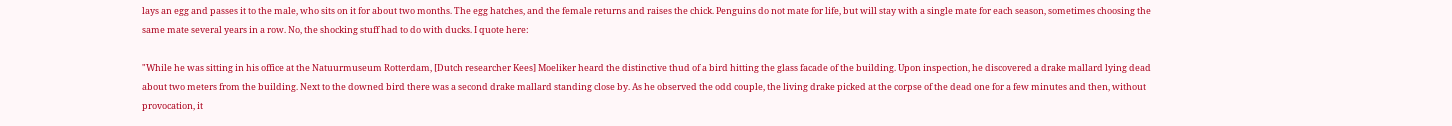lays an egg and passes it to the male, who sits on it for about two months. The egg hatches, and the female returns and raises the chick. Penguins do not mate for life, but will stay with a single mate for each season, sometimes choosing the same mate several years in a row. No, the shocking stuff had to do with ducks. I quote here:

"While he was sitting in his office at the Natuurmuseum Rotterdam, [Dutch researcher Kees] Moeliker heard the distinctive thud of a bird hitting the glass facade of the building. Upon inspection, he discovered a drake mallard lying dead about two meters from the building. Next to the downed bird there was a second drake mallard standing close by. As he observed the odd couple, the living drake picked at the corpse of the dead one for a few minutes and then, without provocation, it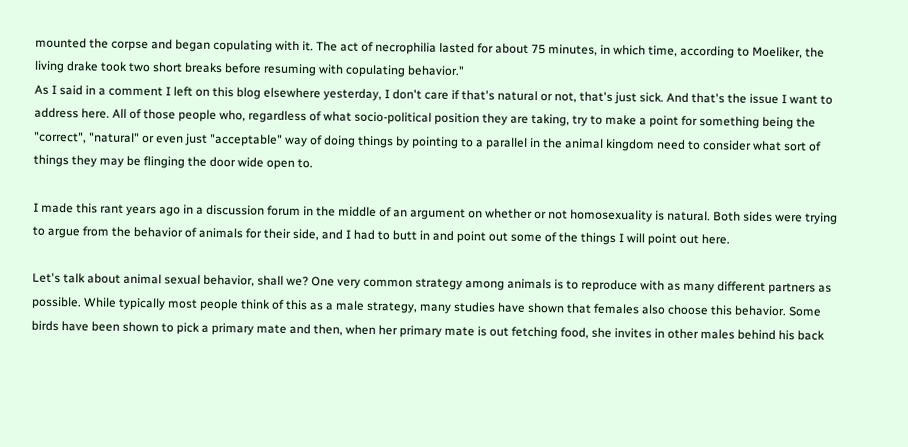mounted the corpse and began copulating with it. The act of necrophilia lasted for about 75 minutes, in which time, according to Moeliker, the living drake took two short breaks before resuming with copulating behavior."
As I said in a comment I left on this blog elsewhere yesterday, I don't care if that's natural or not, that's just sick. And that's the issue I want to address here. All of those people who, regardless of what socio-political position they are taking, try to make a point for something being the "correct", "natural" or even just "acceptable" way of doing things by pointing to a parallel in the animal kingdom need to consider what sort of things they may be flinging the door wide open to.

I made this rant years ago in a discussion forum in the middle of an argument on whether or not homosexuality is natural. Both sides were trying to argue from the behavior of animals for their side, and I had to butt in and point out some of the things I will point out here.

Let's talk about animal sexual behavior, shall we? One very common strategy among animals is to reproduce with as many different partners as possible. While typically most people think of this as a male strategy, many studies have shown that females also choose this behavior. Some birds have been shown to pick a primary mate and then, when her primary mate is out fetching food, she invites in other males behind his back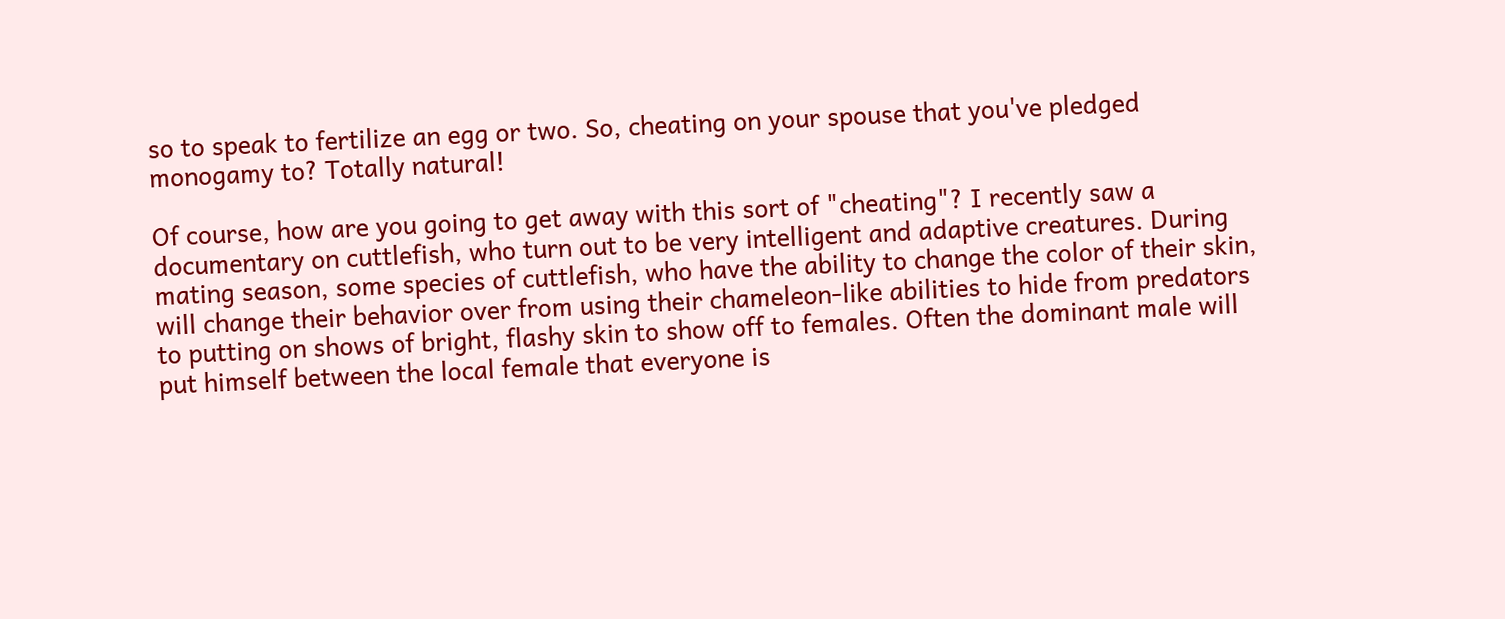so to speak to fertilize an egg or two. So, cheating on your spouse that you've pledged monogamy to? Totally natural!

Of course, how are you going to get away with this sort of "cheating"? I recently saw a documentary on cuttlefish, who turn out to be very intelligent and adaptive creatures. During mating season, some species of cuttlefish, who have the ability to change the color of their skin, will change their behavior over from using their chameleon-like abilities to hide from predators to putting on shows of bright, flashy skin to show off to females. Often the dominant male will put himself between the local female that everyone is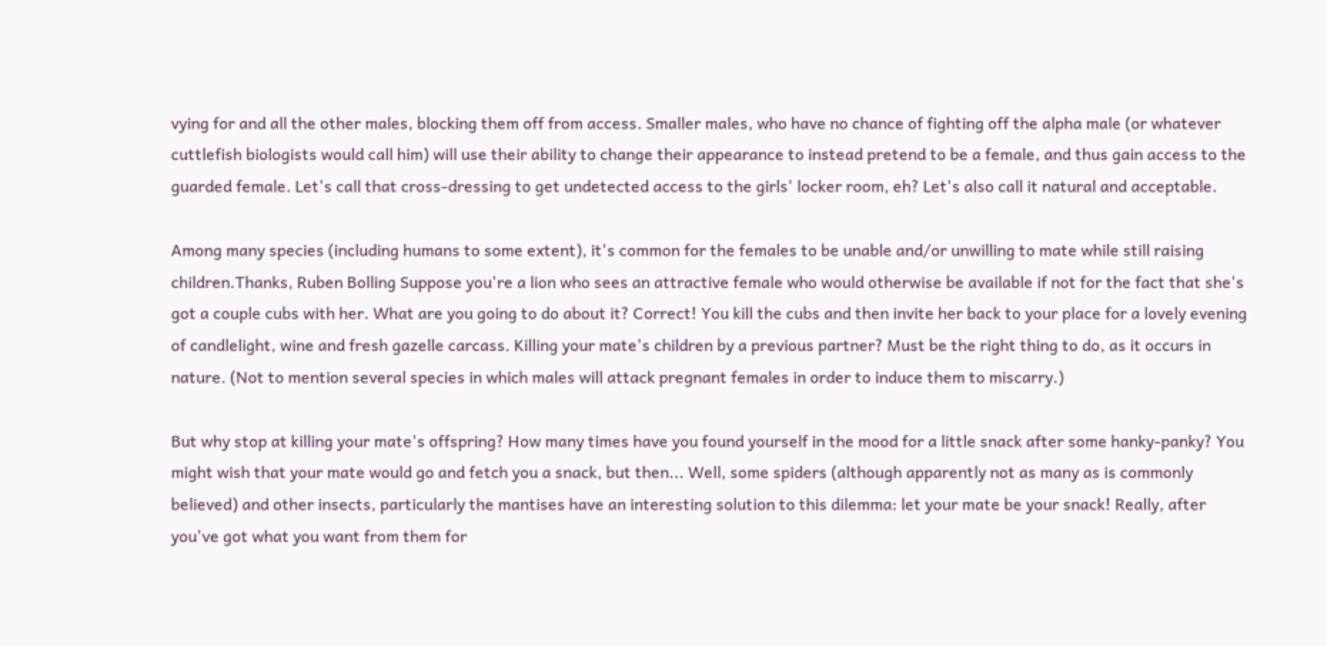vying for and all the other males, blocking them off from access. Smaller males, who have no chance of fighting off the alpha male (or whatever cuttlefish biologists would call him) will use their ability to change their appearance to instead pretend to be a female, and thus gain access to the guarded female. Let's call that cross-dressing to get undetected access to the girls' locker room, eh? Let's also call it natural and acceptable.

Among many species (including humans to some extent), it's common for the females to be unable and/or unwilling to mate while still raising children.Thanks, Ruben Bolling Suppose you're a lion who sees an attractive female who would otherwise be available if not for the fact that she's got a couple cubs with her. What are you going to do about it? Correct! You kill the cubs and then invite her back to your place for a lovely evening of candlelight, wine and fresh gazelle carcass. Killing your mate's children by a previous partner? Must be the right thing to do, as it occurs in nature. (Not to mention several species in which males will attack pregnant females in order to induce them to miscarry.)

But why stop at killing your mate's offspring? How many times have you found yourself in the mood for a little snack after some hanky-panky? You might wish that your mate would go and fetch you a snack, but then... Well, some spiders (although apparently not as many as is commonly believed) and other insects, particularly the mantises have an interesting solution to this dilemma: let your mate be your snack! Really, after you've got what you want from them for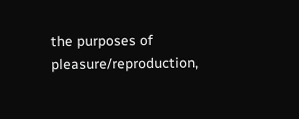the purposes of pleasure/reproduction,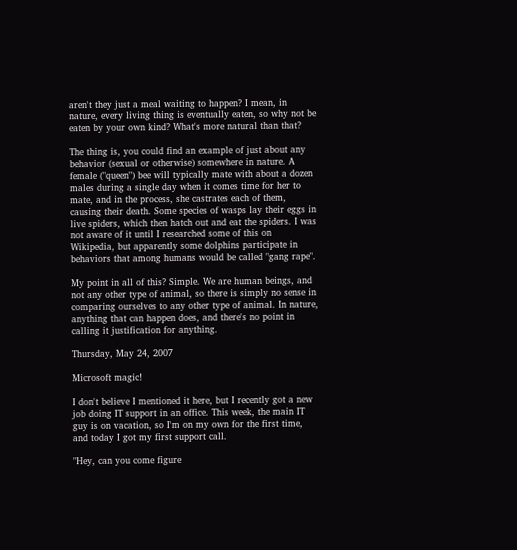aren't they just a meal waiting to happen? I mean, in nature, every living thing is eventually eaten, so why not be eaten by your own kind? What's more natural than that?

The thing is, you could find an example of just about any behavior (sexual or otherwise) somewhere in nature. A female ("queen") bee will typically mate with about a dozen males during a single day when it comes time for her to mate, and in the process, she castrates each of them, causing their death. Some species of wasps lay their eggs in live spiders, which then hatch out and eat the spiders. I was not aware of it until I researched some of this on Wikipedia, but apparently some dolphins participate in behaviors that among humans would be called "gang rape".

My point in all of this? Simple. We are human beings, and not any other type of animal, so there is simply no sense in comparing ourselves to any other type of animal. In nature, anything that can happen does, and there's no point in calling it justification for anything.

Thursday, May 24, 2007

Microsoft magic!

I don't believe I mentioned it here, but I recently got a new job doing IT support in an office. This week, the main IT guy is on vacation, so I'm on my own for the first time, and today I got my first support call.

"Hey, can you come figure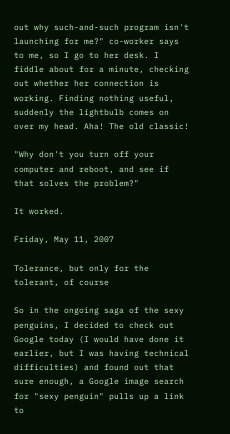out why such-and-such program isn't launching for me?" co-worker says to me, so I go to her desk. I fiddle about for a minute, checking out whether her connection is working. Finding nothing useful, suddenly the lightbulb comes on over my head. Aha! The old classic!

"Why don't you turn off your computer and reboot, and see if that solves the problem?"

It worked.

Friday, May 11, 2007

Tolerance, but only for the tolerant, of course

So in the ongoing saga of the sexy penguins, I decided to check out Google today (I would have done it earlier, but I was having technical difficulties) and found out that sure enough, a Google image search for "sexy penguin" pulls up a link to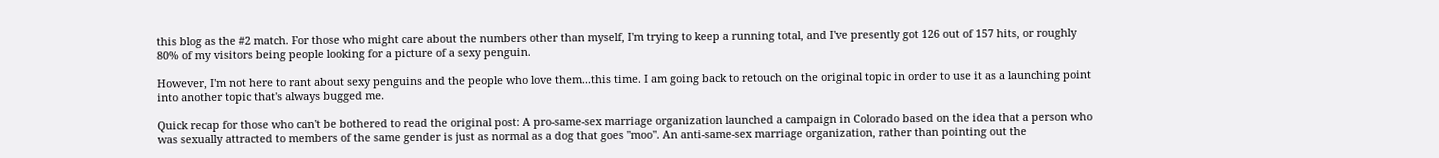this blog as the #2 match. For those who might care about the numbers other than myself, I'm trying to keep a running total, and I've presently got 126 out of 157 hits, or roughly 80% of my visitors being people looking for a picture of a sexy penguin.

However, I'm not here to rant about sexy penguins and the people who love them...this time. I am going back to retouch on the original topic in order to use it as a launching point into another topic that's always bugged me.

Quick recap for those who can't be bothered to read the original post: A pro-same-sex marriage organization launched a campaign in Colorado based on the idea that a person who was sexually attracted to members of the same gender is just as normal as a dog that goes "moo". An anti-same-sex marriage organization, rather than pointing out the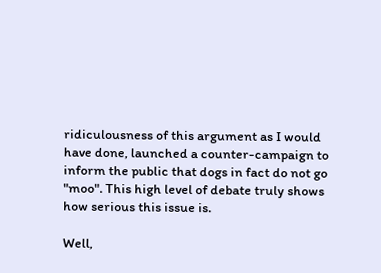ridiculousness of this argument as I would have done, launched a counter-campaign to inform the public that dogs in fact do not go "moo". This high level of debate truly shows how serious this issue is.

Well,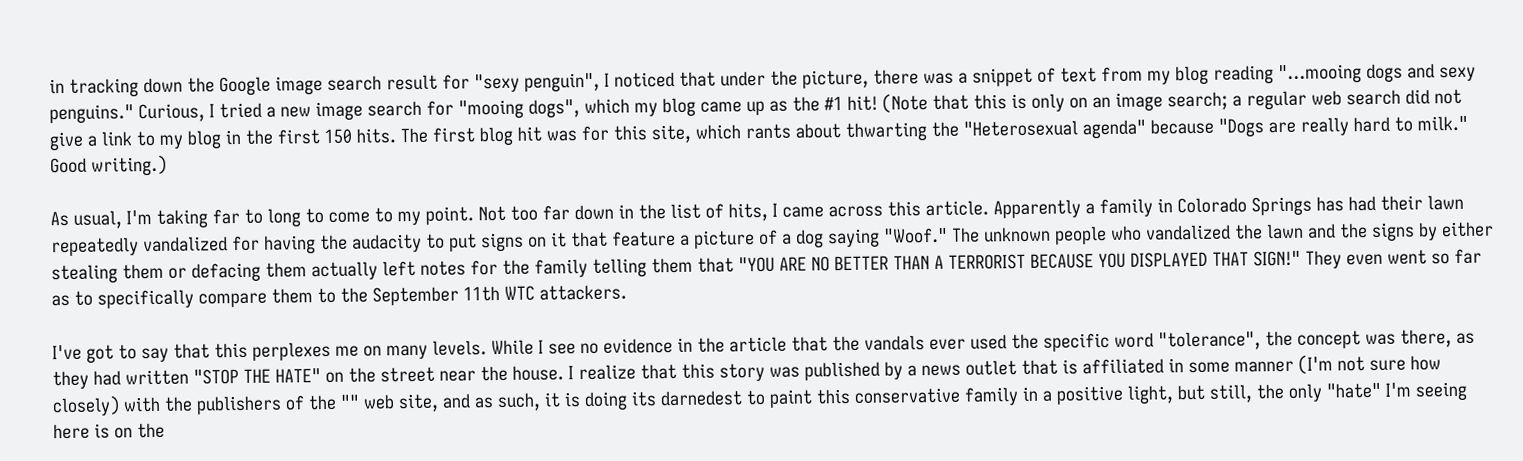in tracking down the Google image search result for "sexy penguin", I noticed that under the picture, there was a snippet of text from my blog reading "...mooing dogs and sexy penguins." Curious, I tried a new image search for "mooing dogs", which my blog came up as the #1 hit! (Note that this is only on an image search; a regular web search did not give a link to my blog in the first 150 hits. The first blog hit was for this site, which rants about thwarting the "Heterosexual agenda" because "Dogs are really hard to milk." Good writing.)

As usual, I'm taking far to long to come to my point. Not too far down in the list of hits, I came across this article. Apparently a family in Colorado Springs has had their lawn repeatedly vandalized for having the audacity to put signs on it that feature a picture of a dog saying "Woof." The unknown people who vandalized the lawn and the signs by either stealing them or defacing them actually left notes for the family telling them that "YOU ARE NO BETTER THAN A TERRORIST BECAUSE YOU DISPLAYED THAT SIGN!" They even went so far as to specifically compare them to the September 11th WTC attackers.

I've got to say that this perplexes me on many levels. While I see no evidence in the article that the vandals ever used the specific word "tolerance", the concept was there, as they had written "STOP THE HATE" on the street near the house. I realize that this story was published by a news outlet that is affiliated in some manner (I'm not sure how closely) with the publishers of the "" web site, and as such, it is doing its darnedest to paint this conservative family in a positive light, but still, the only "hate" I'm seeing here is on the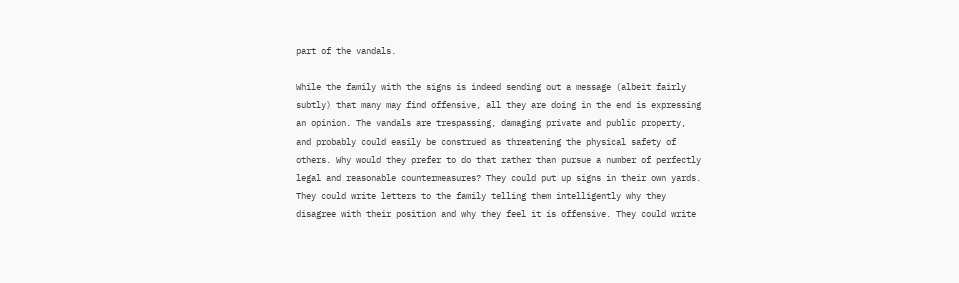part of the vandals.

While the family with the signs is indeed sending out a message (albeit fairly subtly) that many may find offensive, all they are doing in the end is expressing an opinion. The vandals are trespassing, damaging private and public property, and probably could easily be construed as threatening the physical safety of others. Why would they prefer to do that rather than pursue a number of perfectly legal and reasonable countermeasures? They could put up signs in their own yards. They could write letters to the family telling them intelligently why they disagree with their position and why they feel it is offensive. They could write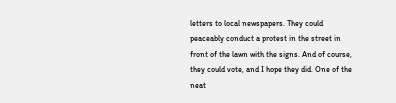letters to local newspapers. They could peaceably conduct a protest in the street in front of the lawn with the signs. And of course, they could vote, and I hope they did. One of the neat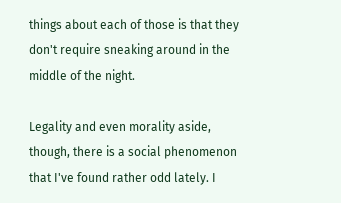things about each of those is that they don't require sneaking around in the middle of the night.

Legality and even morality aside, though, there is a social phenomenon that I've found rather odd lately. I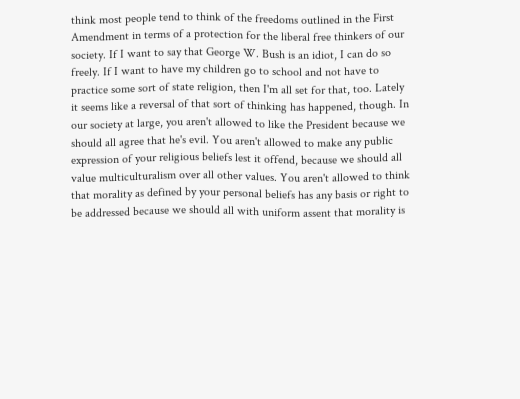think most people tend to think of the freedoms outlined in the First Amendment in terms of a protection for the liberal free thinkers of our society. If I want to say that George W. Bush is an idiot, I can do so freely. If I want to have my children go to school and not have to practice some sort of state religion, then I'm all set for that, too. Lately it seems like a reversal of that sort of thinking has happened, though. In our society at large, you aren't allowed to like the President because we should all agree that he's evil. You aren't allowed to make any public expression of your religious beliefs lest it offend, because we should all value multiculturalism over all other values. You aren't allowed to think that morality as defined by your personal beliefs has any basis or right to be addressed because we should all with uniform assent that morality is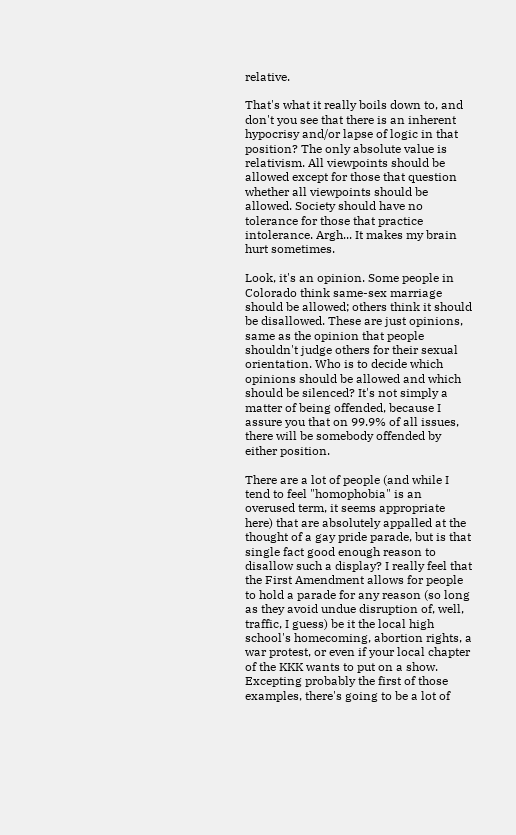relative.

That's what it really boils down to, and don't you see that there is an inherent hypocrisy and/or lapse of logic in that position? The only absolute value is relativism. All viewpoints should be allowed except for those that question whether all viewpoints should be allowed. Society should have no tolerance for those that practice intolerance. Argh... It makes my brain hurt sometimes.

Look, it's an opinion. Some people in Colorado think same-sex marriage should be allowed; others think it should be disallowed. These are just opinions, same as the opinion that people shouldn't judge others for their sexual orientation. Who is to decide which opinions should be allowed and which should be silenced? It's not simply a matter of being offended, because I assure you that on 99.9% of all issues, there will be somebody offended by either position.

There are a lot of people (and while I tend to feel "homophobia" is an overused term, it seems appropriate here) that are absolutely appalled at the thought of a gay pride parade, but is that single fact good enough reason to disallow such a display? I really feel that the First Amendment allows for people to hold a parade for any reason (so long as they avoid undue disruption of, well, traffic, I guess) be it the local high school's homecoming, abortion rights, a war protest, or even if your local chapter of the KKK wants to put on a show. Excepting probably the first of those examples, there's going to be a lot of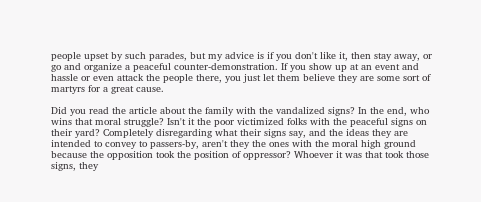people upset by such parades, but my advice is if you don't like it, then stay away, or go and organize a peaceful counter-demonstration. If you show up at an event and hassle or even attack the people there, you just let them believe they are some sort of martyrs for a great cause.

Did you read the article about the family with the vandalized signs? In the end, who wins that moral struggle? Isn't it the poor victimized folks with the peaceful signs on their yard? Completely disregarding what their signs say, and the ideas they are intended to convey to passers-by, aren't they the ones with the moral high ground because the opposition took the position of oppressor? Whoever it was that took those signs, they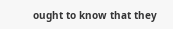ought to know that they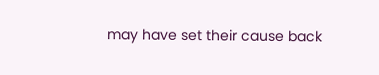may have set their cause back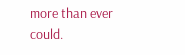more than ever could.